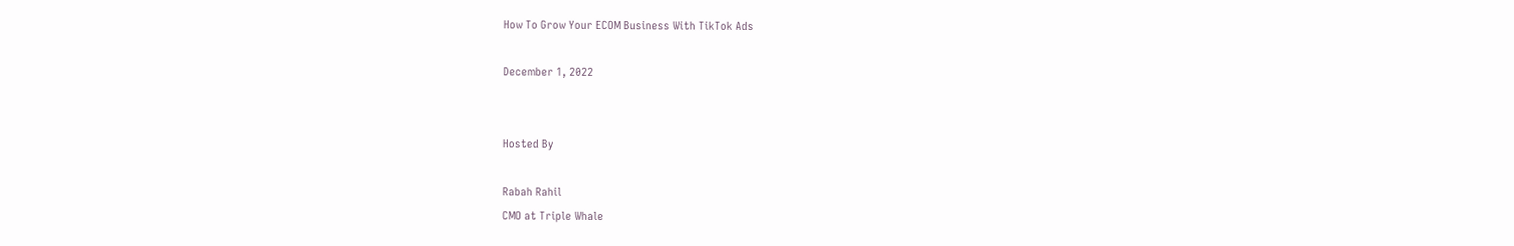How To Grow Your ECOM Business With TikTok Ads

December 1, 2022


Hosted By

Rabah Rahil
CMO at Triple Whale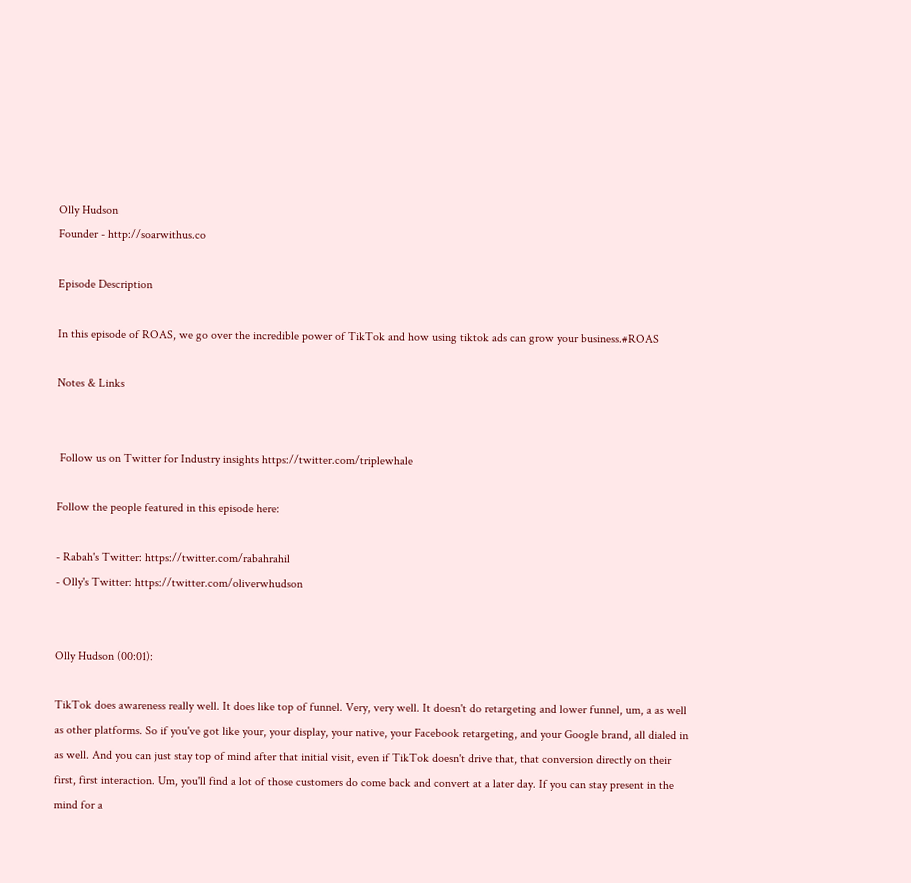Olly Hudson
Founder - http://soarwithus.co

Episode Description

In this episode of ROAS, we go over the incredible power of TikTok and how using tiktok ads can grow your business.#ROAS

Notes & Links


 Follow us on Twitter for Industry insights https://twitter.com/triplewhale

Follow the people featured in this episode here:

- Rabah's Twitter: https://twitter.com/rabahrahil
- Olly's Twitter: https://twitter.com/oliverwhudson


Olly Hudson (00:01):

TikTok does awareness really well. It does like top of funnel. Very, very well. It doesn't do retargeting and lower funnel, um, a as well as other platforms. So if you've got like your, your display, your native, your Facebook retargeting, and your Google brand, all dialed in as well. And you can just stay top of mind after that initial visit, even if TikTok doesn't drive that, that conversion directly on their first, first interaction. Um, you'll find a lot of those customers do come back and convert at a later day. If you can stay present in the mind for a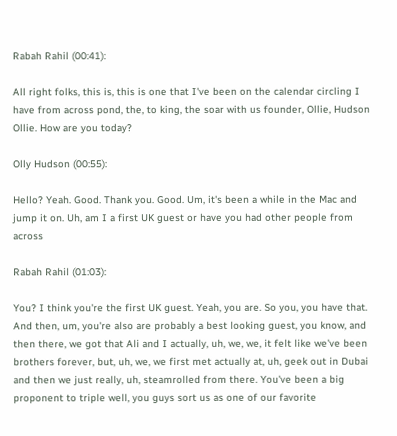Rabah Rahil (00:41):

All right folks, this is, this is one that I've been on the calendar circling I have from across pond, the, to king, the soar with us founder, Ollie, Hudson Ollie. How are you today?

Olly Hudson (00:55):

Hello? Yeah. Good. Thank you. Good. Um, it's been a while in the Mac and jump it on. Uh, am I a first UK guest or have you had other people from across

Rabah Rahil (01:03):

You? I think you're the first UK guest. Yeah, you are. So you, you have that. And then, um, you're also are probably a best looking guest, you know, and then there, we got that Ali and I actually, uh, we, we, it felt like we've been brothers forever, but, uh, we, we first met actually at, uh, geek out in Dubai and then we just really, uh, steamrolled from there. You've been a big proponent to triple well, you guys sort us as one of our favorite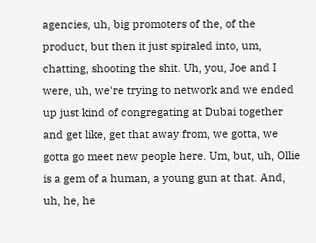agencies, uh, big promoters of the, of the product, but then it just spiraled into, um, chatting, shooting the shit. Uh, you, Joe and I were, uh, we're trying to network and we ended up just kind of congregating at Dubai together and get like, get that away from, we gotta, we gotta go meet new people here. Um, but, uh, Ollie is a gem of a human, a young gun at that. And, uh, he, he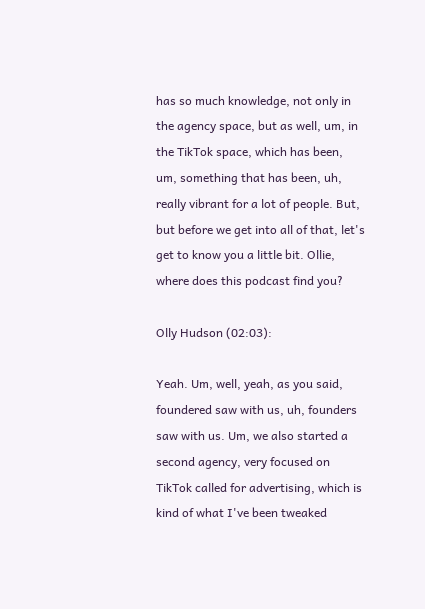has so much knowledge, not only in the agency space, but as well, um, in the TikTok space, which has been, um, something that has been, uh, really vibrant for a lot of people. But, but before we get into all of that, let's get to know you a little bit. Ollie, where does this podcast find you?

Olly Hudson (02:03):

Yeah. Um, well, yeah, as you said, foundered saw with us, uh, founders saw with us. Um, we also started a second agency, very focused on TikTok called for advertising, which is kind of what I've been tweaked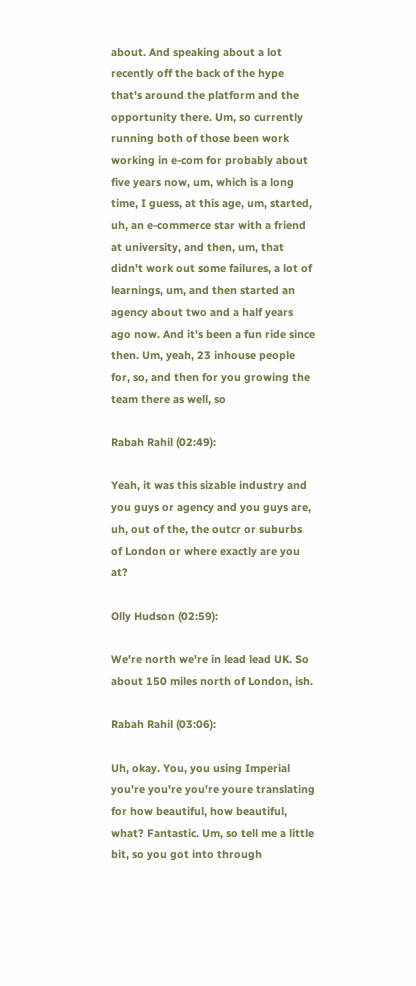about. And speaking about a lot recently off the back of the hype that's around the platform and the opportunity there. Um, so currently running both of those been work working in e-com for probably about five years now, um, which is a long time, I guess, at this age, um, started, uh, an e-commerce star with a friend at university, and then, um, that didn't work out some failures, a lot of learnings, um, and then started an agency about two and a half years ago now. And it's been a fun ride since then. Um, yeah, 23 inhouse people for, so, and then for you growing the team there as well, so

Rabah Rahil (02:49):

Yeah, it was this sizable industry and you guys or agency and you guys are, uh, out of the, the outcr or suburbs of London or where exactly are you at?

Olly Hudson (02:59):

We're north we're in lead lead UK. So about 150 miles north of London, ish.

Rabah Rahil (03:06):

Uh, okay. You, you using Imperial you're you're you're youre translating for how beautiful, how beautiful, what? Fantastic. Um, so tell me a little bit, so you got into through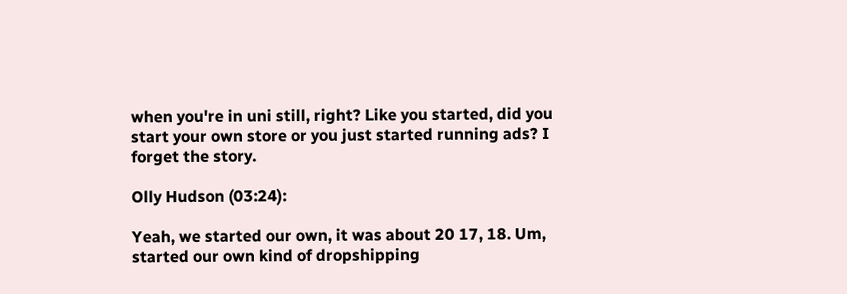when you're in uni still, right? Like you started, did you start your own store or you just started running ads? I forget the story.

Olly Hudson (03:24):

Yeah, we started our own, it was about 20 17, 18. Um, started our own kind of dropshipping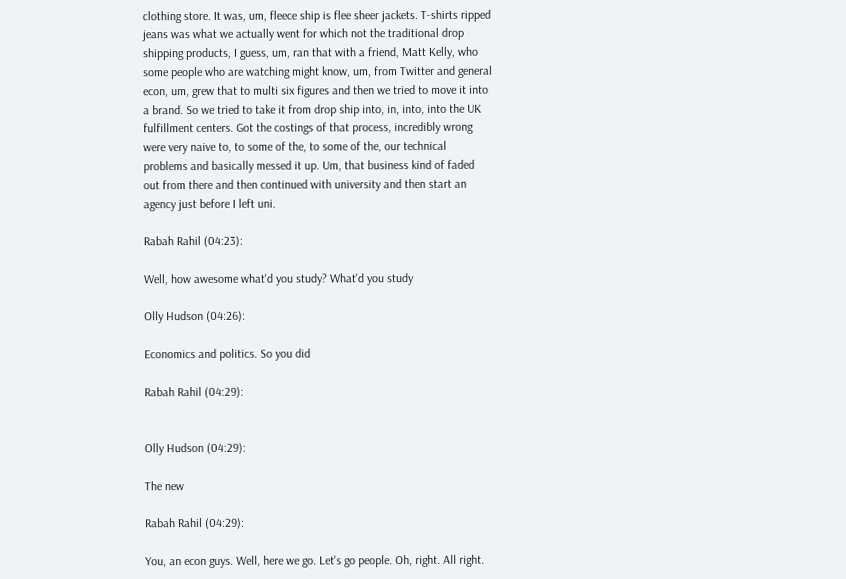clothing store. It was, um, fleece ship is flee sheer jackets. T-shirts ripped jeans was what we actually went for which not the traditional drop shipping products, I guess, um, ran that with a friend, Matt Kelly, who some people who are watching might know, um, from Twitter and general econ, um, grew that to multi six figures and then we tried to move it into a brand. So we tried to take it from drop ship into, in, into, into the UK fulfillment centers. Got the costings of that process, incredibly wrong were very naive to, to some of the, to some of the, our technical problems and basically messed it up. Um, that business kind of faded out from there and then continued with university and then start an agency just before I left uni.

Rabah Rahil (04:23):

Well, how awesome what'd you study? What'd you study

Olly Hudson (04:26):

Economics and politics. So you did

Rabah Rahil (04:29):


Olly Hudson (04:29):

The new

Rabah Rahil (04:29):

You, an econ guys. Well, here we go. Let's go people. Oh, right. All right.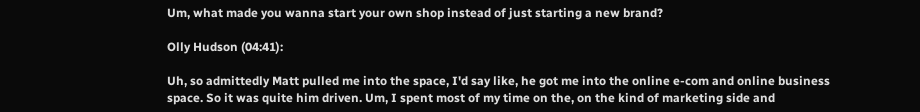Um, what made you wanna start your own shop instead of just starting a new brand?

Olly Hudson (04:41):

Uh, so admittedly Matt pulled me into the space, I'd say like, he got me into the online e-com and online business space. So it was quite him driven. Um, I spent most of my time on the, on the kind of marketing side and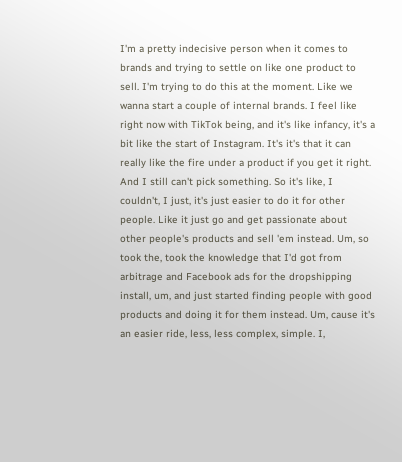I'm a pretty indecisive person when it comes to brands and trying to settle on like one product to sell. I'm trying to do this at the moment. Like we wanna start a couple of internal brands. I feel like right now with TikTok being, and it's like infancy, it's a bit like the start of Instagram. It's it's that it can really like the fire under a product if you get it right. And I still can't pick something. So it's like, I couldn't, I just, it's just easier to do it for other people. Like it just go and get passionate about other people's products and sell 'em instead. Um, so took the, took the knowledge that I'd got from arbitrage and Facebook ads for the dropshipping install, um, and just started finding people with good products and doing it for them instead. Um, cause it's an easier ride, less, less complex, simple. I,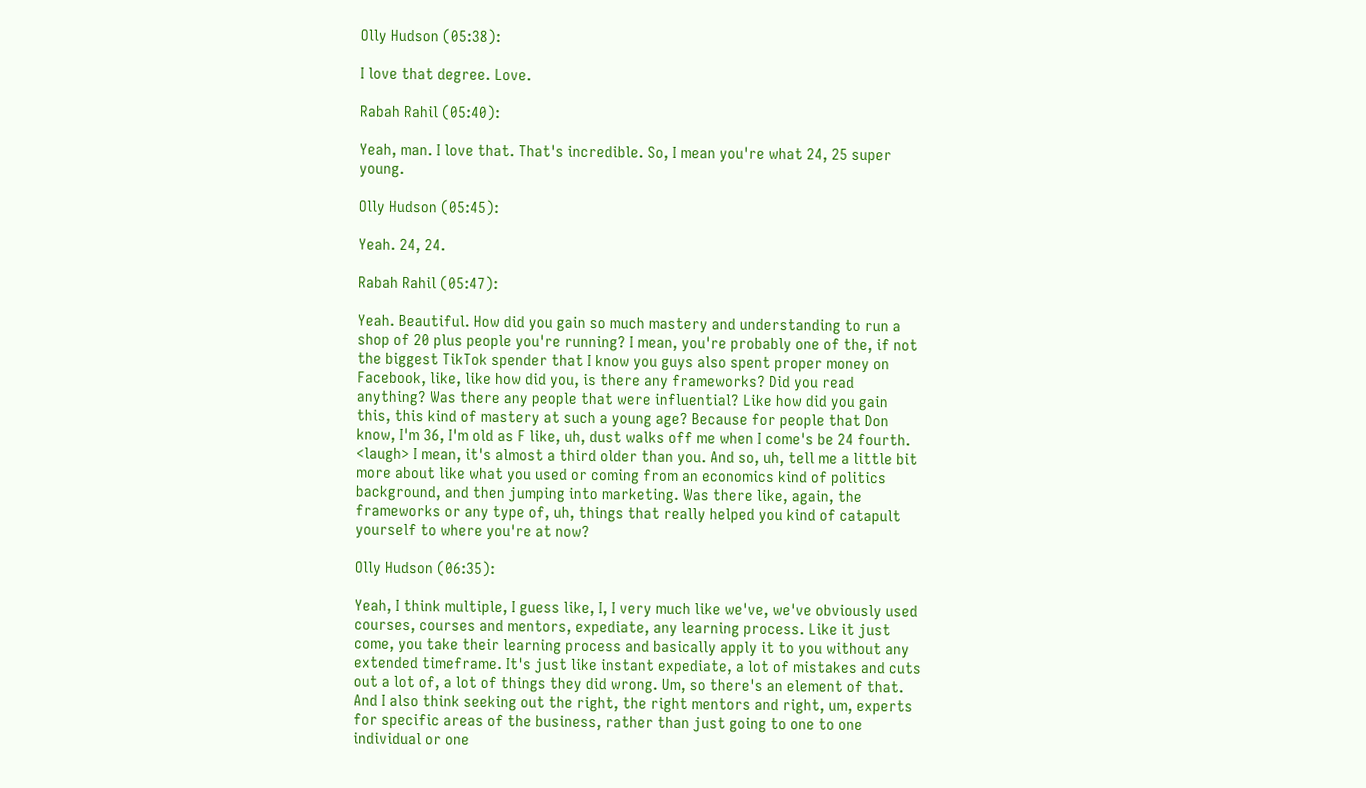Olly Hudson (05:38):

I love that degree. Love.

Rabah Rahil (05:40):

Yeah, man. I love that. That's incredible. So, I mean you're what 24, 25 super young.

Olly Hudson (05:45):

Yeah. 24, 24.

Rabah Rahil (05:47):

Yeah. Beautiful. How did you gain so much mastery and understanding to run a shop of 20 plus people you're running? I mean, you're probably one of the, if not the biggest TikTok spender that I know you guys also spent proper money on Facebook, like, like how did you, is there any frameworks? Did you read anything? Was there any people that were influential? Like how did you gain this, this kind of mastery at such a young age? Because for people that Don know, I'm 36, I'm old as F like, uh, dust walks off me when I come's be 24 fourth. <laugh> I mean, it's almost a third older than you. And so, uh, tell me a little bit more about like what you used or coming from an economics kind of politics background, and then jumping into marketing. Was there like, again, the frameworks or any type of, uh, things that really helped you kind of catapult yourself to where you're at now?

Olly Hudson (06:35):

Yeah, I think multiple, I guess like, I, I very much like we've, we've obviously used courses, courses and mentors, expediate, any learning process. Like it just come, you take their learning process and basically apply it to you without any extended timeframe. It's just like instant expediate, a lot of mistakes and cuts out a lot of, a lot of things they did wrong. Um, so there's an element of that. And I also think seeking out the right, the right mentors and right, um, experts for specific areas of the business, rather than just going to one to one individual or one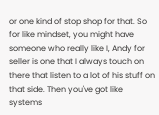or one kind of stop shop for that. So for like mindset, you might have someone who really like I, Andy for seller is one that I always touch on there that listen to a lot of his stuff on that side. Then you've got like systems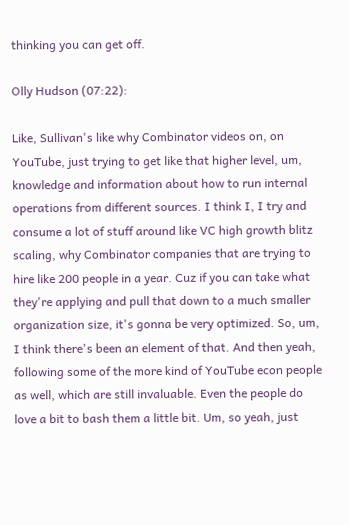thinking you can get off.

Olly Hudson (07:22):

Like, Sullivan's like why Combinator videos on, on YouTube, just trying to get like that higher level, um, knowledge and information about how to run internal operations from different sources. I think I, I try and consume a lot of stuff around like VC high growth blitz scaling, why Combinator companies that are trying to hire like 200 people in a year. Cuz if you can take what they're applying and pull that down to a much smaller organization size, it's gonna be very optimized. So, um, I think there's been an element of that. And then yeah, following some of the more kind of YouTube econ people as well, which are still invaluable. Even the people do love a bit to bash them a little bit. Um, so yeah, just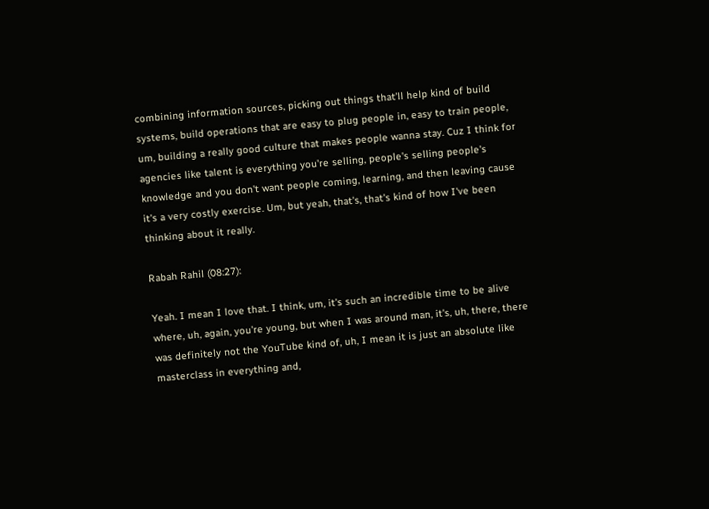combining information sources, picking out things that'll help kind of build systems, build operations that are easy to plug people in, easy to train people, um, building a really good culture that makes people wanna stay. Cuz I think for agencies like talent is everything you're selling, people's selling people's knowledge and you don't want people coming, learning, and then leaving cause it's a very costly exercise. Um, but yeah, that's, that's kind of how I've been thinking about it really.

Rabah Rahil (08:27):

Yeah. I mean I love that. I think, um, it's such an incredible time to be alive where, uh, again, you're young, but when I was around man, it's, uh, there, there was definitely not the YouTube kind of, uh, I mean it is just an absolute like masterclass in everything and,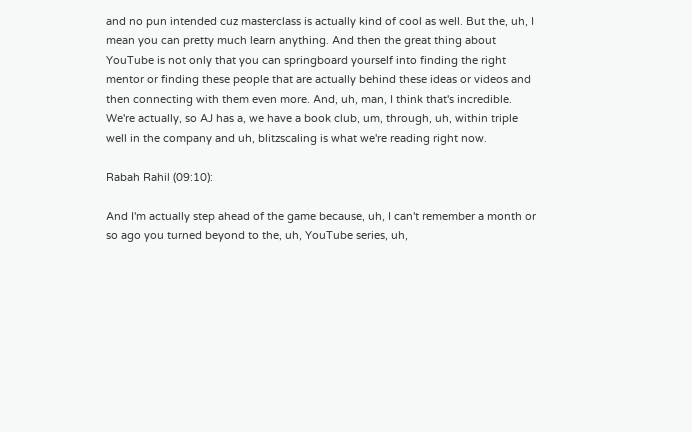and no pun intended cuz masterclass is actually kind of cool as well. But the, uh, I mean you can pretty much learn anything. And then the great thing about YouTube is not only that you can springboard yourself into finding the right mentor or finding these people that are actually behind these ideas or videos and then connecting with them even more. And, uh, man, I think that's incredible. We're actually, so AJ has a, we have a book club, um, through, uh, within triple well in the company and uh, blitzscaling is what we're reading right now.

Rabah Rahil (09:10):

And I'm actually step ahead of the game because, uh, I can't remember a month or so ago you turned beyond to the, uh, YouTube series, uh,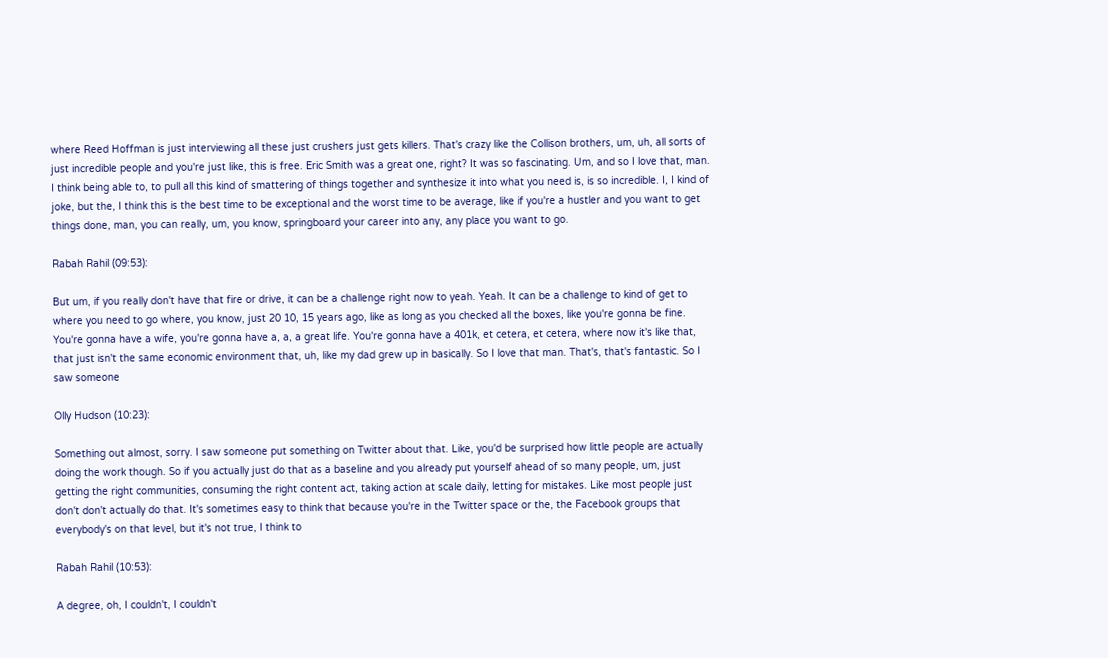where Reed Hoffman is just interviewing all these just crushers just gets killers. That's crazy like the Collison brothers, um, uh, all sorts of just incredible people and you're just like, this is free. Eric Smith was a great one, right? It was so fascinating. Um, and so I love that, man. I think being able to, to pull all this kind of smattering of things together and synthesize it into what you need is, is so incredible. I, I kind of joke, but the, I think this is the best time to be exceptional and the worst time to be average, like if you're a hustler and you want to get things done, man, you can really, um, you know, springboard your career into any, any place you want to go.

Rabah Rahil (09:53):

But um, if you really don't have that fire or drive, it can be a challenge right now to yeah. Yeah. It can be a challenge to kind of get to where you need to go where, you know, just 20 10, 15 years ago, like as long as you checked all the boxes, like you're gonna be fine. You're gonna have a wife, you're gonna have a, a, a great life. You're gonna have a 401k, et cetera, et cetera, where now it's like that, that just isn't the same economic environment that, uh, like my dad grew up in basically. So I love that man. That's, that's fantastic. So I saw someone

Olly Hudson (10:23):

Something out almost, sorry. I saw someone put something on Twitter about that. Like, you'd be surprised how little people are actually doing the work though. So if you actually just do that as a baseline and you already put yourself ahead of so many people, um, just getting the right communities, consuming the right content act, taking action at scale daily, letting for mistakes. Like most people just don't don't actually do that. It's sometimes easy to think that because you're in the Twitter space or the, the Facebook groups that everybody's on that level, but it's not true, I think to

Rabah Rahil (10:53):

A degree, oh, I couldn't, I couldn't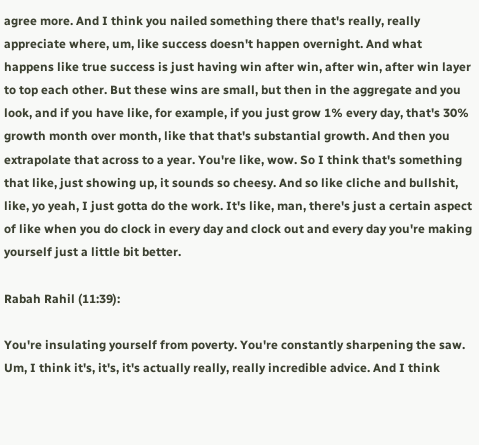agree more. And I think you nailed something there that's really, really appreciate where, um, like success doesn't happen overnight. And what happens like true success is just having win after win, after win, after win layer to top each other. But these wins are small, but then in the aggregate and you look, and if you have like, for example, if you just grow 1% every day, that's 30% growth month over month, like that that's substantial growth. And then you extrapolate that across to a year. You're like, wow. So I think that's something that like, just showing up, it sounds so cheesy. And so like cliche and bullshit, like, yo yeah, I just gotta do the work. It's like, man, there's just a certain aspect of like when you do clock in every day and clock out and every day you're making yourself just a little bit better.

Rabah Rahil (11:39):

You're insulating yourself from poverty. You're constantly sharpening the saw. Um, I think it's, it's, it's actually really, really incredible advice. And I think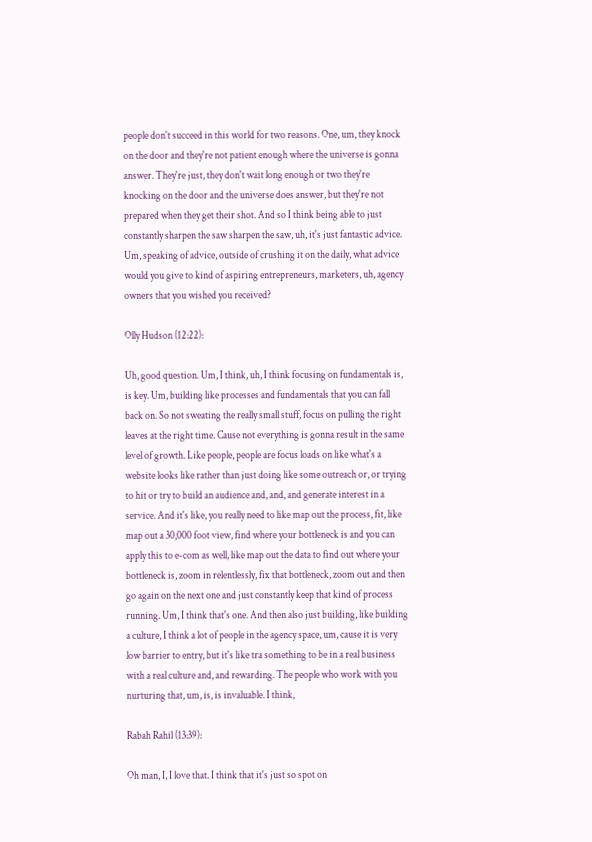people don't succeed in this world for two reasons. One, um, they knock on the door and they're not patient enough where the universe is gonna answer. They're just, they don't wait long enough or two they're knocking on the door and the universe does answer, but they're not prepared when they get their shot. And so I think being able to just constantly sharpen the saw sharpen the saw, uh, it's just fantastic advice. Um, speaking of advice, outside of crushing it on the daily, what advice would you give to kind of aspiring entrepreneurs, marketers, uh, agency owners that you wished you received?

Olly Hudson (12:22):

Uh, good question. Um, I think, uh, I think focusing on fundamentals is, is key. Um, building like processes and fundamentals that you can fall back on. So not sweating the really small stuff, focus on pulling the right leaves at the right time. Cause not everything is gonna result in the same level of growth. Like people, people are focus loads on like what's a website looks like rather than just doing like some outreach or, or trying to hit or try to build an audience and, and, and generate interest in a service. And it's like, you really need to like map out the process, fit, like map out a 30,000 foot view, find where your bottleneck is and you can apply this to e-com as well, like map out the data to find out where your bottleneck is, zoom in relentlessly, fix that bottleneck, zoom out and then go again on the next one and just constantly keep that kind of process running. Um, I think that's one. And then also just building, like building a culture, I think a lot of people in the agency space, um, cause it is very low barrier to entry, but it's like tra something to be in a real business with a real culture and, and rewarding. The people who work with you nurturing that, um, is, is invaluable. I think,

Rabah Rahil (13:39):

Oh man, I, I love that. I think that it's just so spot on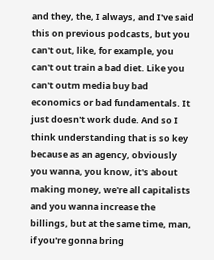and they, the, I always, and I've said this on previous podcasts, but you can't out, like, for example, you can't out train a bad diet. Like you can't outm media buy bad economics or bad fundamentals. It just doesn't work dude. And so I think understanding that is so key because as an agency, obviously you wanna, you know, it's about making money, we're all capitalists and you wanna increase the billings, but at the same time, man, if you're gonna bring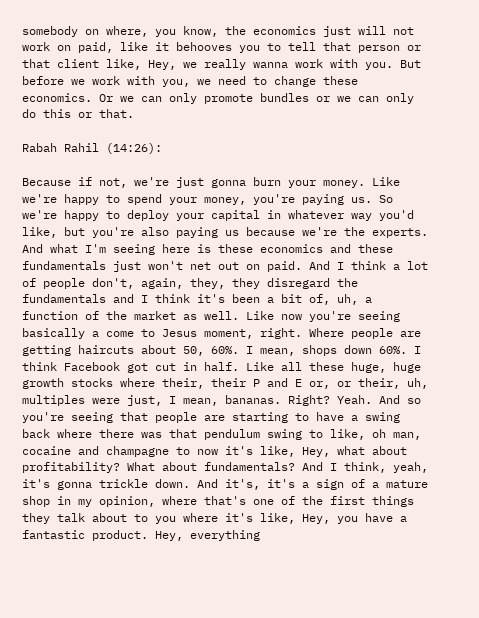somebody on where, you know, the economics just will not work on paid, like it behooves you to tell that person or that client like, Hey, we really wanna work with you. But before we work with you, we need to change these economics. Or we can only promote bundles or we can only do this or that.

Rabah Rahil (14:26):

Because if not, we're just gonna burn your money. Like we're happy to spend your money, you're paying us. So we're happy to deploy your capital in whatever way you'd like, but you're also paying us because we're the experts. And what I'm seeing here is these economics and these fundamentals just won't net out on paid. And I think a lot of people don't, again, they, they disregard the fundamentals and I think it's been a bit of, uh, a function of the market as well. Like now you're seeing basically a come to Jesus moment, right. Where people are getting haircuts about 50, 60%. I mean, shops down 60%. I think Facebook got cut in half. Like all these huge, huge growth stocks where their, their P and E or, or their, uh, multiples were just, I mean, bananas. Right? Yeah. And so you're seeing that people are starting to have a swing back where there was that pendulum swing to like, oh man, cocaine and champagne to now it's like, Hey, what about profitability? What about fundamentals? And I think, yeah, it's gonna trickle down. And it's, it's a sign of a mature shop in my opinion, where that's one of the first things they talk about to you where it's like, Hey, you have a fantastic product. Hey, everything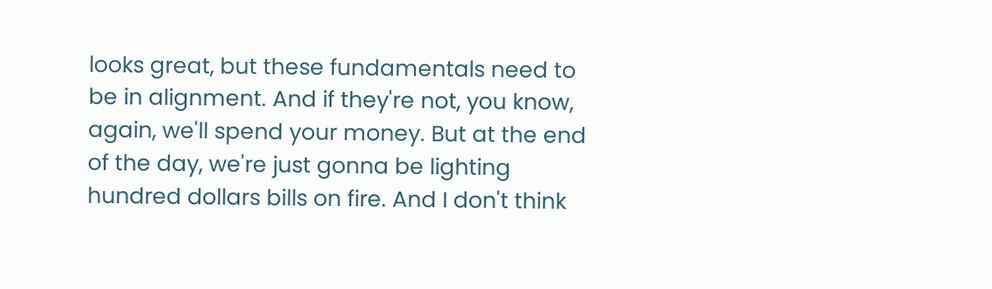looks great, but these fundamentals need to be in alignment. And if they're not, you know, again, we'll spend your money. But at the end of the day, we're just gonna be lighting hundred dollars bills on fire. And I don't think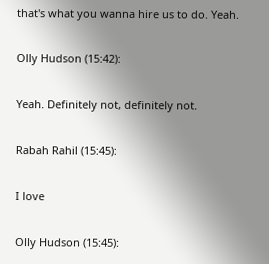that's what you wanna hire us to do. Yeah.

Olly Hudson (15:42):

Yeah. Definitely not, definitely not.

Rabah Rahil (15:45):

I love

Olly Hudson (15:45):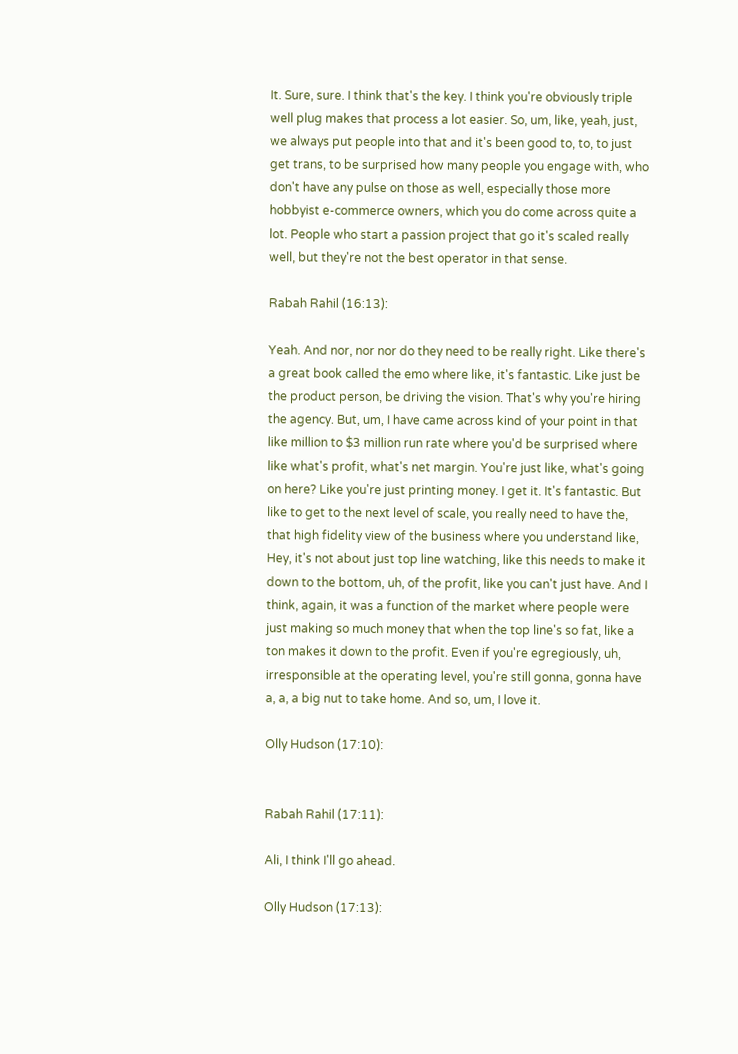It. Sure, sure. I think that's the key. I think you're obviously triple well plug makes that process a lot easier. So, um, like, yeah, just, we always put people into that and it's been good to, to, to just get trans, to be surprised how many people you engage with, who don't have any pulse on those as well, especially those more hobbyist e-commerce owners, which you do come across quite a lot. People who start a passion project that go it's scaled really well, but they're not the best operator in that sense.

Rabah Rahil (16:13):

Yeah. And nor, nor nor do they need to be really right. Like there's a great book called the emo where like, it's fantastic. Like just be the product person, be driving the vision. That's why you're hiring the agency. But, um, I have came across kind of your point in that like million to $3 million run rate where you'd be surprised where like what's profit, what's net margin. You're just like, what's going on here? Like you're just printing money. I get it. It's fantastic. But like to get to the next level of scale, you really need to have the, that high fidelity view of the business where you understand like, Hey, it's not about just top line watching, like this needs to make it down to the bottom, uh, of the profit, like you can't just have. And I think, again, it was a function of the market where people were just making so much money that when the top line's so fat, like a ton makes it down to the profit. Even if you're egregiously, uh, irresponsible at the operating level, you're still gonna, gonna have a, a, a big nut to take home. And so, um, I love it.

Olly Hudson (17:10):


Rabah Rahil (17:11):

Ali, I think I'll go ahead.

Olly Hudson (17:13):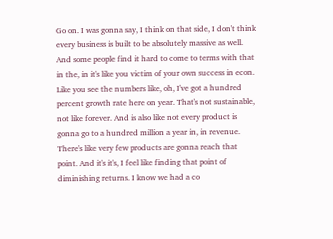Go on. I was gonna say, I think on that side, I don't think every business is built to be absolutely massive as well. And some people find it hard to come to terms with that in the, in it's like you victim of your own success in econ. Like you see the numbers like, oh, I've got a hundred percent growth rate here on year. That's not sustainable, not like forever. And is also like not every product is gonna go to a hundred million a year in, in revenue. There's like very few products are gonna reach that point. And it's it's, I feel like finding that point of diminishing returns. I know we had a co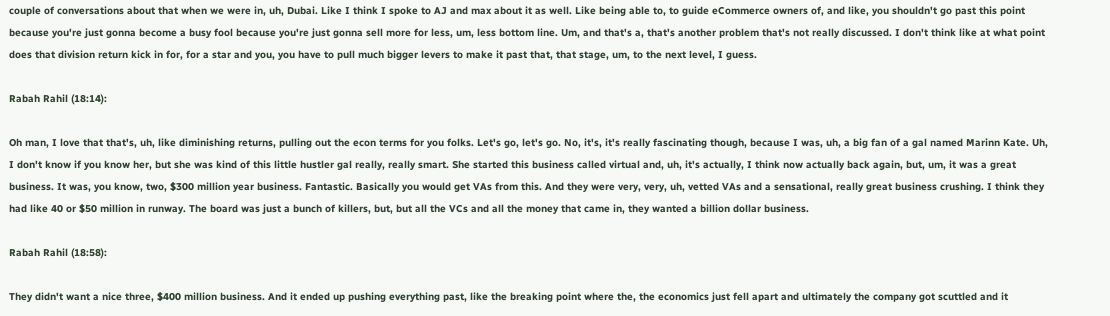couple of conversations about that when we were in, uh, Dubai. Like I think I spoke to AJ and max about it as well. Like being able to, to guide eCommerce owners of, and like, you shouldn't go past this point because you're just gonna become a busy fool because you're just gonna sell more for less, um, less bottom line. Um, and that's a, that's another problem that's not really discussed. I don't think like at what point does that division return kick in for, for a star and you, you have to pull much bigger levers to make it past that, that stage, um, to the next level, I guess.

Rabah Rahil (18:14):

Oh man, I love that that's, uh, like diminishing returns, pulling out the econ terms for you folks. Let's go, let's go. No, it's, it's really fascinating though, because I was, uh, a big fan of a gal named Marinn Kate. Uh, I don't know if you know her, but she was kind of this little hustler gal really, really smart. She started this business called virtual and, uh, it's actually, I think now actually back again, but, um, it was a great business. It was, you know, two, $300 million year business. Fantastic. Basically you would get VAs from this. And they were very, very, uh, vetted VAs and a sensational, really great business crushing. I think they had like 40 or $50 million in runway. The board was just a bunch of killers, but, but all the VCs and all the money that came in, they wanted a billion dollar business.

Rabah Rahil (18:58):

They didn't want a nice three, $400 million business. And it ended up pushing everything past, like the breaking point where the, the economics just fell apart and ultimately the company got scuttled and it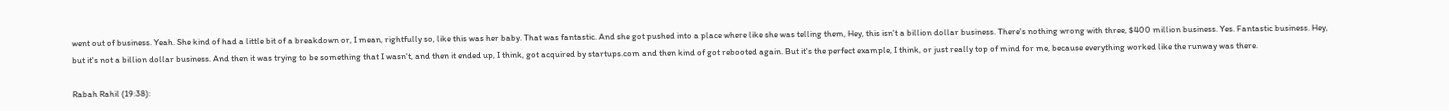went out of business. Yeah. She kind of had a little bit of a breakdown or, I mean, rightfully so, like this was her baby. That was fantastic. And she got pushed into a place where like she was telling them, Hey, this isn't a billion dollar business. There's nothing wrong with three, $400 million business. Yes. Fantastic business. Hey, but it's not a billion dollar business. And then it was trying to be something that I wasn't, and then it ended up, I think, got acquired by startups.com and then kind of got rebooted again. But it's the perfect example, I think, or just really top of mind for me, because everything worked like the runway was there.

Rabah Rahil (19:38):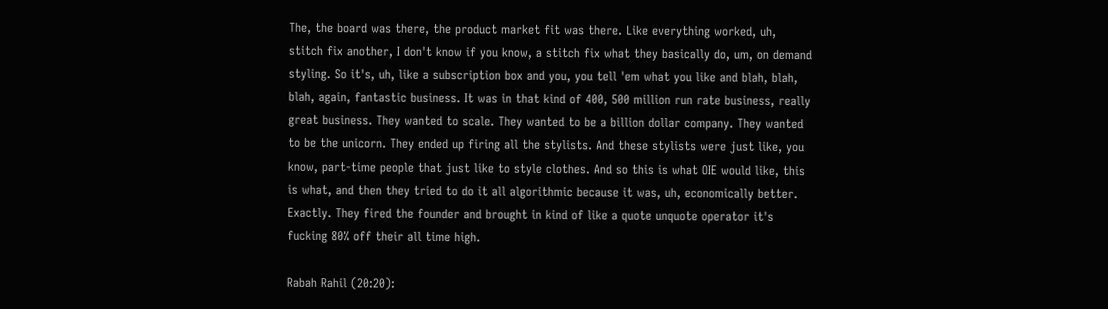The, the board was there, the product market fit was there. Like everything worked, uh, stitch fix another, I don't know if you know, a stitch fix what they basically do, um, on demand styling. So it's, uh, like a subscription box and you, you tell 'em what you like and blah, blah, blah, again, fantastic business. It was in that kind of 400, 500 million run rate business, really great business. They wanted to scale. They wanted to be a billion dollar company. They wanted to be the unicorn. They ended up firing all the stylists. And these stylists were just like, you know, part-time people that just like to style clothes. And so this is what OIE would like, this is what, and then they tried to do it all algorithmic because it was, uh, economically better. Exactly. They fired the founder and brought in kind of like a quote unquote operator it's fucking 80% off their all time high.

Rabah Rahil (20:20):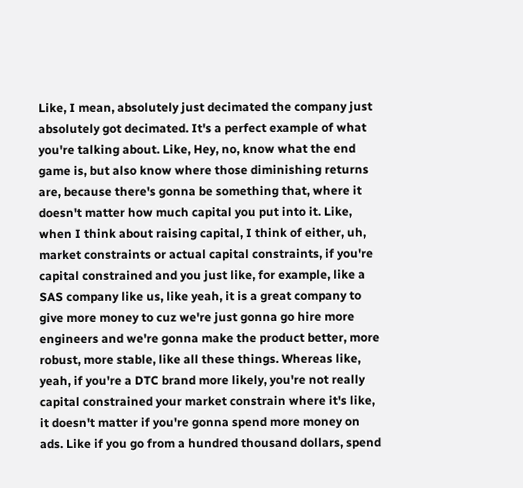Like, I mean, absolutely just decimated the company just absolutely got decimated. It's a perfect example of what you're talking about. Like, Hey, no, know what the end game is, but also know where those diminishing returns are, because there's gonna be something that, where it doesn't matter how much capital you put into it. Like, when I think about raising capital, I think of either, uh, market constraints or actual capital constraints, if you're capital constrained and you just like, for example, like a SAS company like us, like yeah, it is a great company to give more money to cuz we're just gonna go hire more engineers and we're gonna make the product better, more robust, more stable, like all these things. Whereas like, yeah, if you're a DTC brand more likely, you're not really capital constrained your market constrain where it's like, it doesn't matter if you're gonna spend more money on ads. Like if you go from a hundred thousand dollars, spend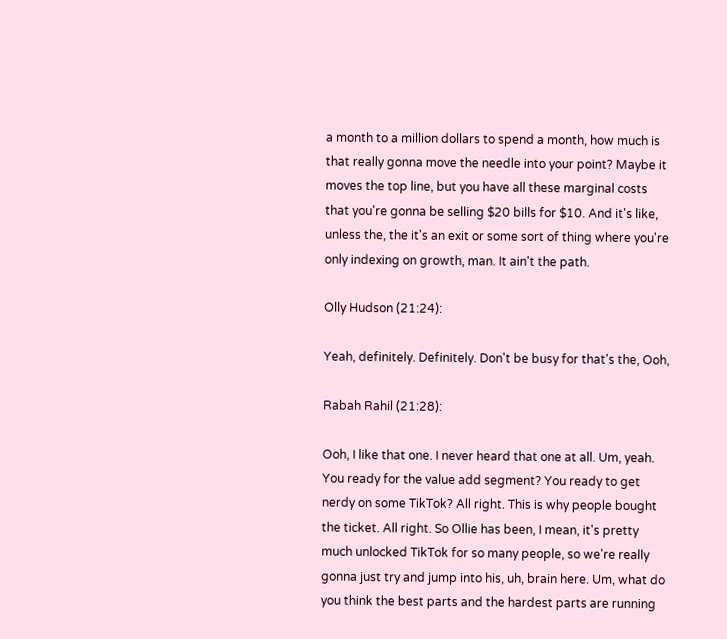a month to a million dollars to spend a month, how much is that really gonna move the needle into your point? Maybe it moves the top line, but you have all these marginal costs that you're gonna be selling $20 bills for $10. And it's like, unless the, the it's an exit or some sort of thing where you're only indexing on growth, man. It ain't the path.

Olly Hudson (21:24):

Yeah, definitely. Definitely. Don't be busy for that's the, Ooh,

Rabah Rahil (21:28):

Ooh, I like that one. I never heard that one at all. Um, yeah. You ready for the value add segment? You ready to get nerdy on some TikTok? All right. This is why people bought the ticket. All right. So Ollie has been, I mean, it's pretty much unlocked TikTok for so many people, so we're really gonna just try and jump into his, uh, brain here. Um, what do you think the best parts and the hardest parts are running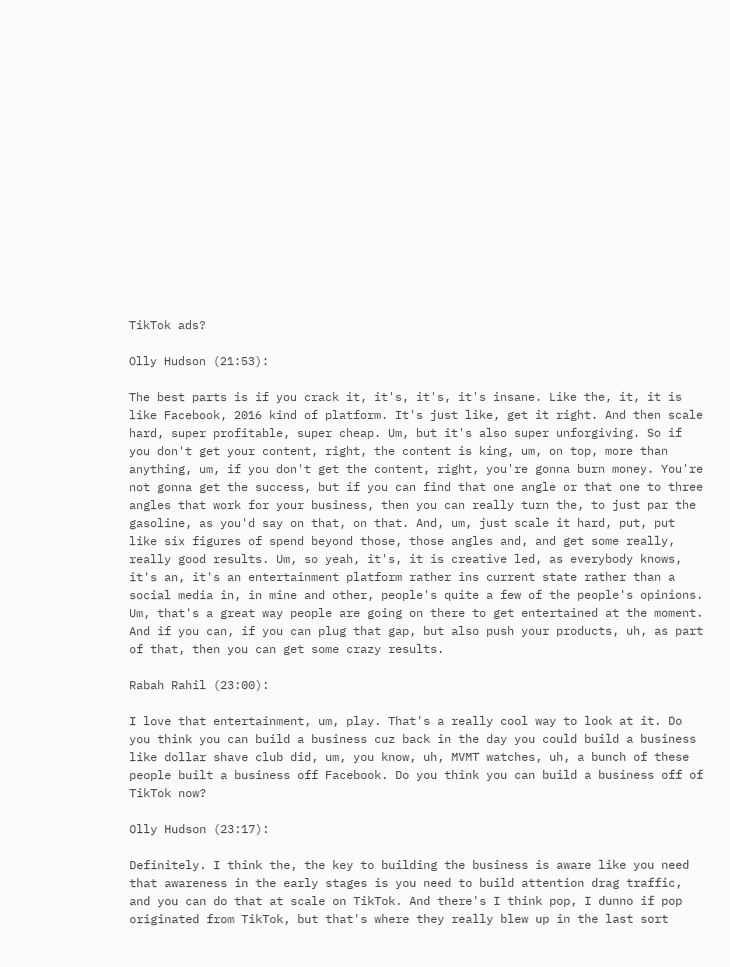TikTok ads?

Olly Hudson (21:53):

The best parts is if you crack it, it's, it's, it's insane. Like the, it, it is like Facebook, 2016 kind of platform. It's just like, get it right. And then scale hard, super profitable, super cheap. Um, but it's also super unforgiving. So if you don't get your content, right, the content is king, um, on top, more than anything, um, if you don't get the content, right, you're gonna burn money. You're not gonna get the success, but if you can find that one angle or that one to three angles that work for your business, then you can really turn the, to just par the gasoline, as you'd say on that, on that. And, um, just scale it hard, put, put like six figures of spend beyond those, those angles and, and get some really, really good results. Um, so yeah, it's, it is creative led, as everybody knows, it's an, it's an entertainment platform rather ins current state rather than a social media in, in mine and other, people's quite a few of the people's opinions. Um, that's a great way people are going on there to get entertained at the moment. And if you can, if you can plug that gap, but also push your products, uh, as part of that, then you can get some crazy results.

Rabah Rahil (23:00):

I love that entertainment, um, play. That's a really cool way to look at it. Do you think you can build a business cuz back in the day you could build a business like dollar shave club did, um, you know, uh, MVMT watches, uh, a bunch of these people built a business off Facebook. Do you think you can build a business off of TikTok now?

Olly Hudson (23:17):

Definitely. I think the, the key to building the business is aware like you need that awareness in the early stages is you need to build attention drag traffic, and you can do that at scale on TikTok. And there's I think pop, I dunno if pop originated from TikTok, but that's where they really blew up in the last sort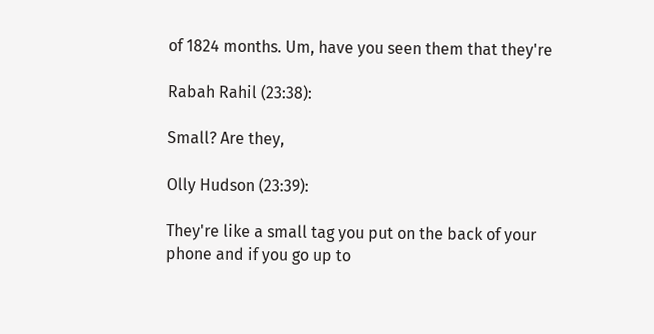of 1824 months. Um, have you seen them that they're

Rabah Rahil (23:38):

Small? Are they,

Olly Hudson (23:39):

They're like a small tag you put on the back of your phone and if you go up to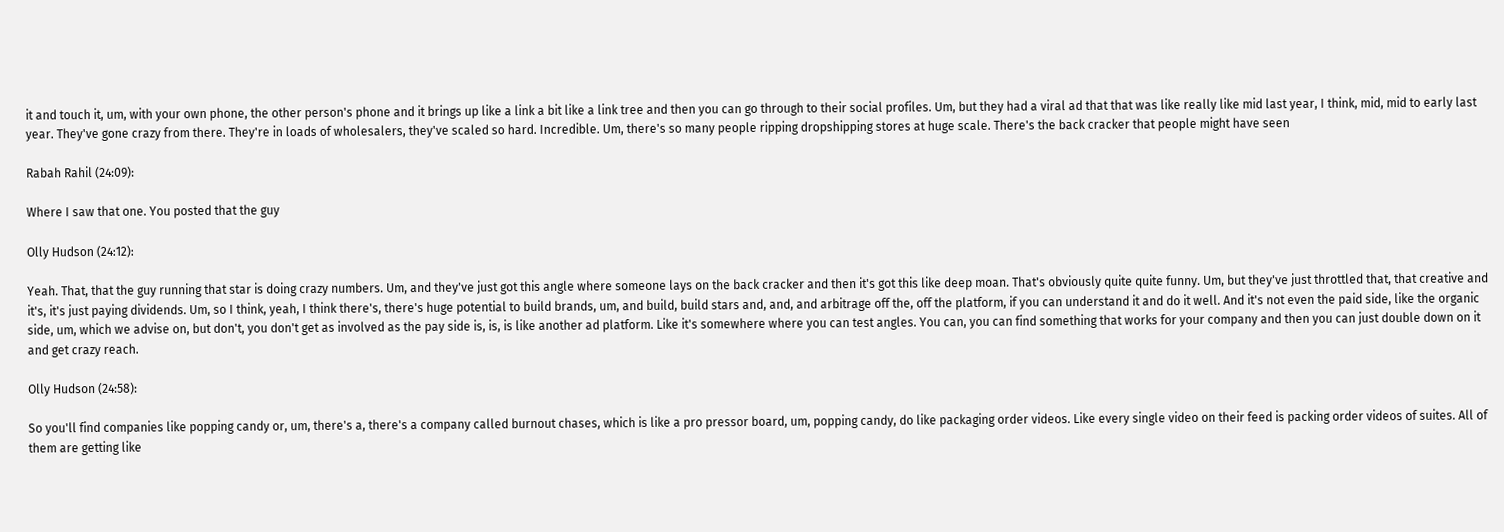it and touch it, um, with your own phone, the other person's phone and it brings up like a link a bit like a link tree and then you can go through to their social profiles. Um, but they had a viral ad that that was like really like mid last year, I think, mid, mid to early last year. They've gone crazy from there. They're in loads of wholesalers, they've scaled so hard. Incredible. Um, there's so many people ripping dropshipping stores at huge scale. There's the back cracker that people might have seen

Rabah Rahil (24:09):

Where I saw that one. You posted that the guy

Olly Hudson (24:12):

Yeah. That, that the guy running that star is doing crazy numbers. Um, and they've just got this angle where someone lays on the back cracker and then it's got this like deep moan. That's obviously quite quite funny. Um, but they've just throttled that, that creative and it's, it's just paying dividends. Um, so I think, yeah, I think there's, there's huge potential to build brands, um, and build, build stars and, and, and arbitrage off the, off the platform, if you can understand it and do it well. And it's not even the paid side, like the organic side, um, which we advise on, but don't, you don't get as involved as the pay side is, is, is like another ad platform. Like it's somewhere where you can test angles. You can, you can find something that works for your company and then you can just double down on it and get crazy reach.

Olly Hudson (24:58):

So you'll find companies like popping candy or, um, there's a, there's a company called burnout chases, which is like a pro pressor board, um, popping candy, do like packaging order videos. Like every single video on their feed is packing order videos of suites. All of them are getting like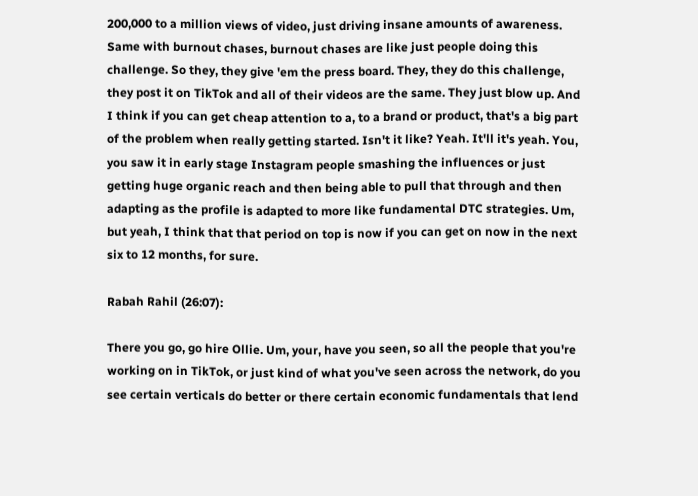200,000 to a million views of video, just driving insane amounts of awareness. Same with burnout chases, burnout chases are like just people doing this challenge. So they, they give 'em the press board. They, they do this challenge, they post it on TikTok and all of their videos are the same. They just blow up. And I think if you can get cheap attention to a, to a brand or product, that's a big part of the problem when really getting started. Isn't it like? Yeah. It'll it's yeah. You, you saw it in early stage Instagram people smashing the influences or just getting huge organic reach and then being able to pull that through and then adapting as the profile is adapted to more like fundamental DTC strategies. Um, but yeah, I think that that period on top is now if you can get on now in the next six to 12 months, for sure.

Rabah Rahil (26:07):

There you go, go hire Ollie. Um, your, have you seen, so all the people that you're working on in TikTok, or just kind of what you've seen across the network, do you see certain verticals do better or there certain economic fundamentals that lend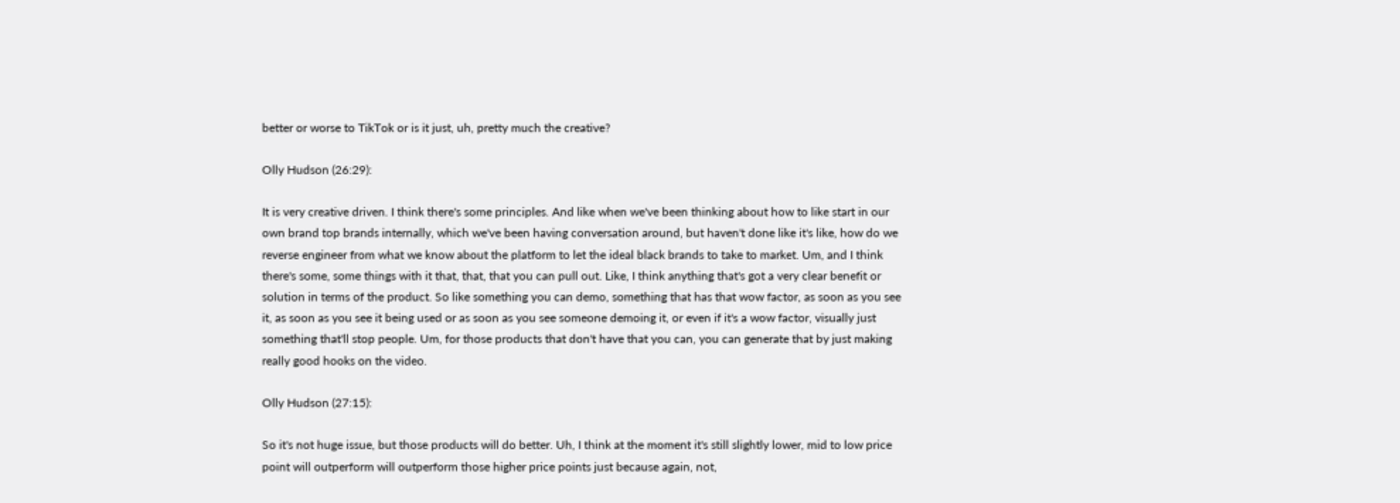better or worse to TikTok or is it just, uh, pretty much the creative?

Olly Hudson (26:29):

It is very creative driven. I think there's some principles. And like when we've been thinking about how to like start in our own brand top brands internally, which we've been having conversation around, but haven't done like it's like, how do we reverse engineer from what we know about the platform to let the ideal black brands to take to market. Um, and I think there's some, some things with it that, that, that you can pull out. Like, I think anything that's got a very clear benefit or solution in terms of the product. So like something you can demo, something that has that wow factor, as soon as you see it, as soon as you see it being used or as soon as you see someone demoing it, or even if it's a wow factor, visually just something that'll stop people. Um, for those products that don't have that you can, you can generate that by just making really good hooks on the video.

Olly Hudson (27:15):

So it's not huge issue, but those products will do better. Uh, I think at the moment it's still slightly lower, mid to low price point will outperform will outperform those higher price points just because again, not,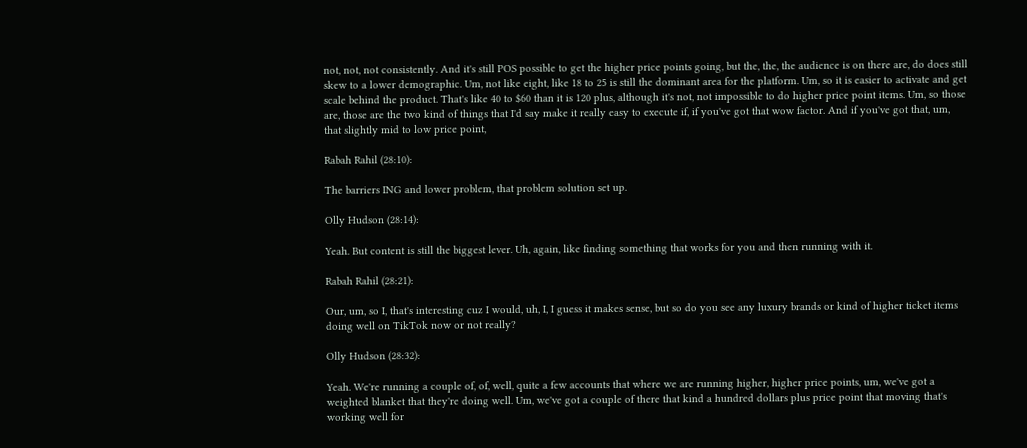not, not, not consistently. And it's still POS possible to get the higher price points going, but the, the, the audience is on there are, do does still skew to a lower demographic. Um, not like eight, like 18 to 25 is still the dominant area for the platform. Um, so it is easier to activate and get scale behind the product. That's like 40 to $60 than it is 120 plus, although it's not, not impossible to do higher price point items. Um, so those are, those are the two kind of things that I'd say make it really easy to execute if, if you've got that wow factor. And if you've got that, um, that slightly mid to low price point,

Rabah Rahil (28:10):

The barriers ING and lower problem, that problem solution set up.

Olly Hudson (28:14):

Yeah. But content is still the biggest lever. Uh, again, like finding something that works for you and then running with it.

Rabah Rahil (28:21):

Our, um, so I, that's interesting cuz I would, uh, I, I guess it makes sense, but so do you see any luxury brands or kind of higher ticket items doing well on TikTok now or not really?

Olly Hudson (28:32):

Yeah. We're running a couple of, of, well, quite a few accounts that where we are running higher, higher price points, um, we've got a weighted blanket that they're doing well. Um, we've got a couple of there that kind a hundred dollars plus price point that moving that's working well for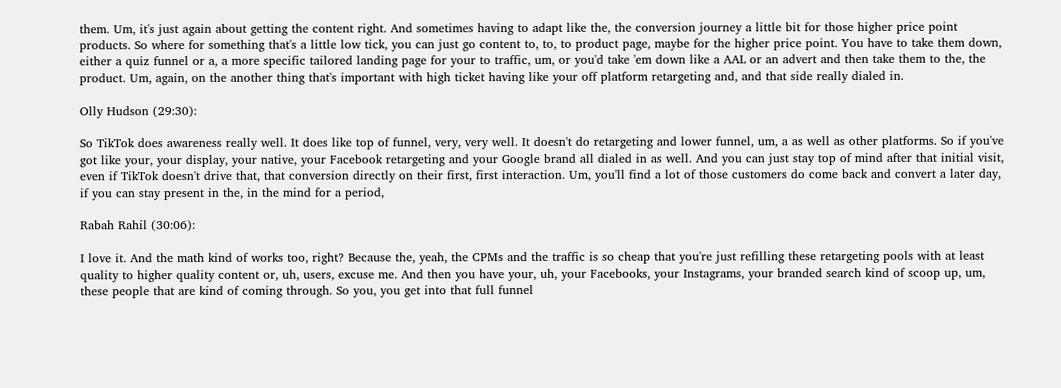them. Um, it's just again about getting the content right. And sometimes having to adapt like the, the conversion journey a little bit for those higher price point products. So where for something that's a little low tick, you can just go content to, to, to product page, maybe for the higher price point. You have to take them down, either a quiz funnel or a, a more specific tailored landing page for your to traffic, um, or you'd take 'em down like a AAL or an advert and then take them to the, the product. Um, again, on the another thing that's important with high ticket having like your off platform retargeting and, and that side really dialed in.

Olly Hudson (29:30):

So TikTok does awareness really well. It does like top of funnel, very, very well. It doesn't do retargeting and lower funnel, um, a as well as other platforms. So if you've got like your, your display, your native, your Facebook retargeting and your Google brand all dialed in as well. And you can just stay top of mind after that initial visit, even if TikTok doesn't drive that, that conversion directly on their first, first interaction. Um, you'll find a lot of those customers do come back and convert a later day, if you can stay present in the, in the mind for a period,

Rabah Rahil (30:06):

I love it. And the math kind of works too, right? Because the, yeah, the CPMs and the traffic is so cheap that you're just refilling these retargeting pools with at least quality to higher quality content or, uh, users, excuse me. And then you have your, uh, your Facebooks, your Instagrams, your branded search kind of scoop up, um, these people that are kind of coming through. So you, you get into that full funnel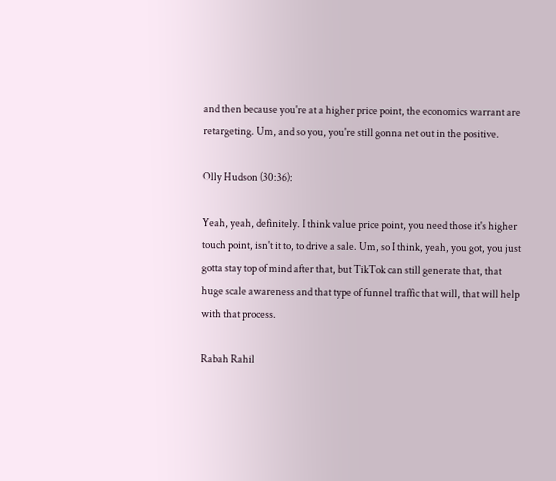and then because you're at a higher price point, the economics warrant are retargeting. Um, and so you, you're still gonna net out in the positive.

Olly Hudson (30:36):

Yeah, yeah, definitely. I think value price point, you need those it's higher touch point, isn't it to, to drive a sale. Um, so I think, yeah, you got, you just gotta stay top of mind after that, but TikTok can still generate that, that huge scale awareness and that type of funnel traffic that will, that will help with that process.

Rabah Rahil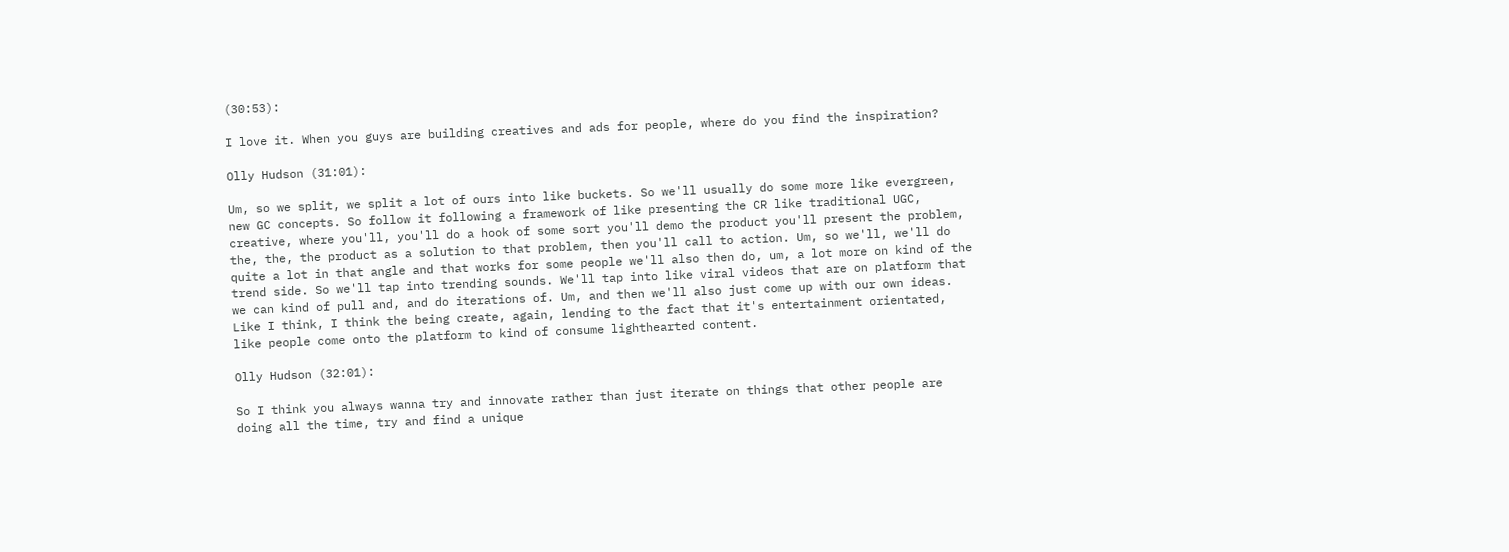(30:53):

I love it. When you guys are building creatives and ads for people, where do you find the inspiration?

Olly Hudson (31:01):

Um, so we split, we split a lot of ours into like buckets. So we'll usually do some more like evergreen, new GC concepts. So follow it following a framework of like presenting the CR like traditional UGC, creative, where you'll, you'll do a hook of some sort you'll demo the product you'll present the problem, the, the, the product as a solution to that problem, then you'll call to action. Um, so we'll, we'll do quite a lot in that angle and that works for some people we'll also then do, um, a lot more on kind of the trend side. So we'll tap into trending sounds. We'll tap into like viral videos that are on platform that we can kind of pull and, and do iterations of. Um, and then we'll also just come up with our own ideas. Like I think, I think the being create, again, lending to the fact that it's entertainment orientated, like people come onto the platform to kind of consume lighthearted content.

Olly Hudson (32:01):

So I think you always wanna try and innovate rather than just iterate on things that other people are doing all the time, try and find a unique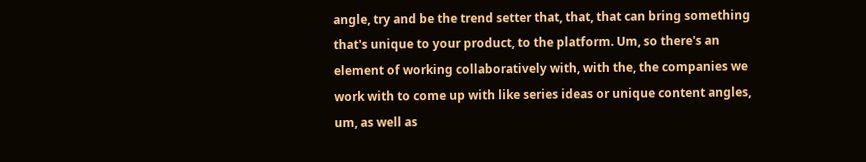angle, try and be the trend setter that, that, that can bring something that's unique to your product, to the platform. Um, so there's an element of working collaboratively with, with the, the companies we work with to come up with like series ideas or unique content angles, um, as well as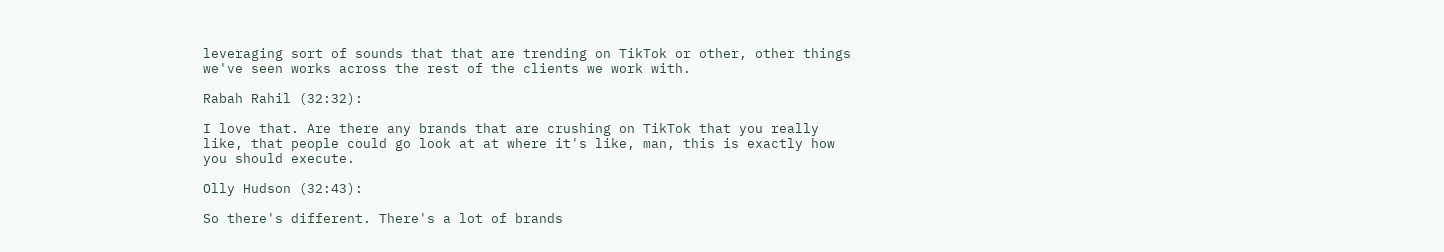leveraging sort of sounds that that are trending on TikTok or other, other things we've seen works across the rest of the clients we work with.

Rabah Rahil (32:32):

I love that. Are there any brands that are crushing on TikTok that you really like, that people could go look at at where it's like, man, this is exactly how you should execute.

Olly Hudson (32:43):

So there's different. There's a lot of brands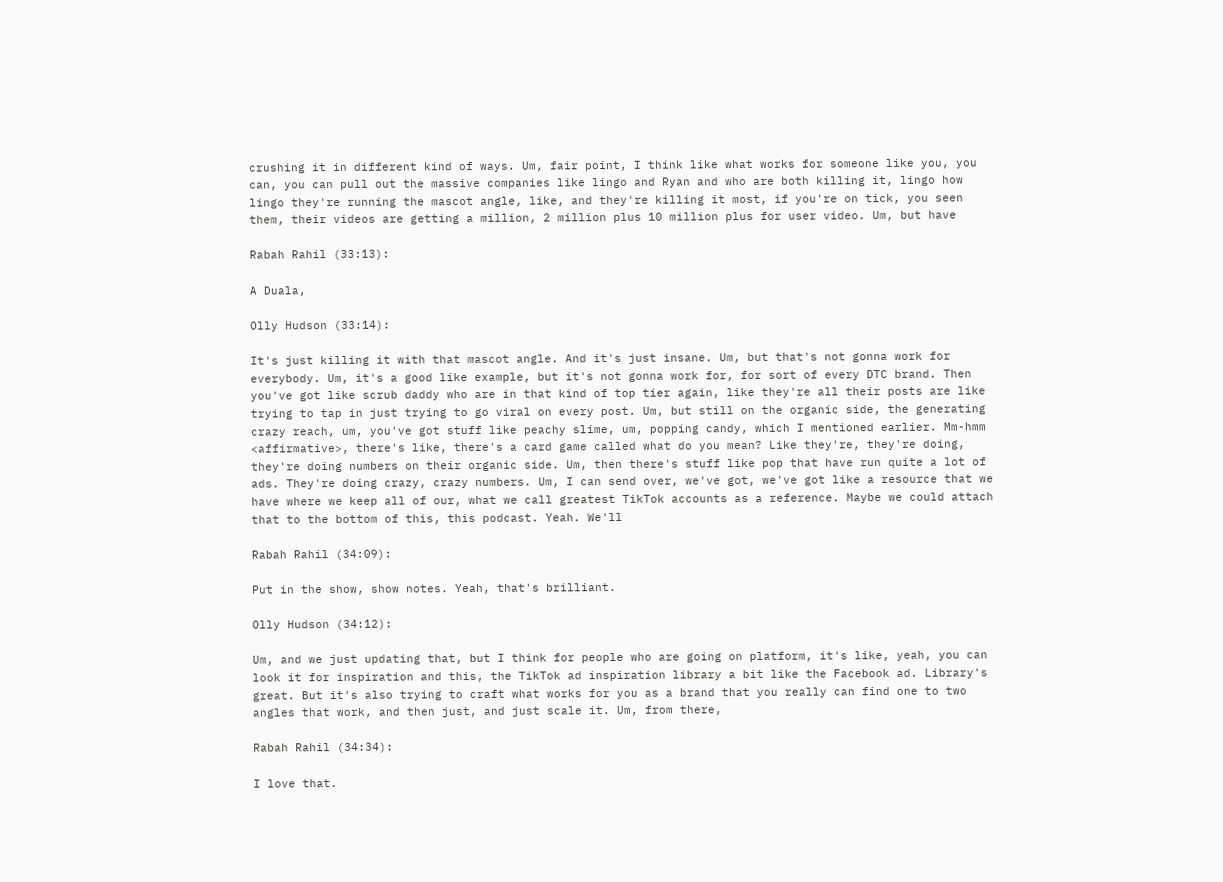crushing it in different kind of ways. Um, fair point, I think like what works for someone like you, you can, you can pull out the massive companies like lingo and Ryan and who are both killing it, lingo how lingo they're running the mascot angle, like, and they're killing it most, if you're on tick, you seen them, their videos are getting a million, 2 million plus 10 million plus for user video. Um, but have

Rabah Rahil (33:13):

A Duala,

Olly Hudson (33:14):

It's just killing it with that mascot angle. And it's just insane. Um, but that's not gonna work for everybody. Um, it's a good like example, but it's not gonna work for, for sort of every DTC brand. Then you've got like scrub daddy who are in that kind of top tier again, like they're all their posts are like trying to tap in just trying to go viral on every post. Um, but still on the organic side, the generating crazy reach, um, you've got stuff like peachy slime, um, popping candy, which I mentioned earlier. Mm-hmm <affirmative>, there's like, there's a card game called what do you mean? Like they're, they're doing, they're doing numbers on their organic side. Um, then there's stuff like pop that have run quite a lot of ads. They're doing crazy, crazy numbers. Um, I can send over, we've got, we've got like a resource that we have where we keep all of our, what we call greatest TikTok accounts as a reference. Maybe we could attach that to the bottom of this, this podcast. Yeah. We'll

Rabah Rahil (34:09):

Put in the show, show notes. Yeah, that's brilliant.

Olly Hudson (34:12):

Um, and we just updating that, but I think for people who are going on platform, it's like, yeah, you can look it for inspiration and this, the TikTok ad inspiration library a bit like the Facebook ad. Library's great. But it's also trying to craft what works for you as a brand that you really can find one to two angles that work, and then just, and just scale it. Um, from there,

Rabah Rahil (34:34):

I love that.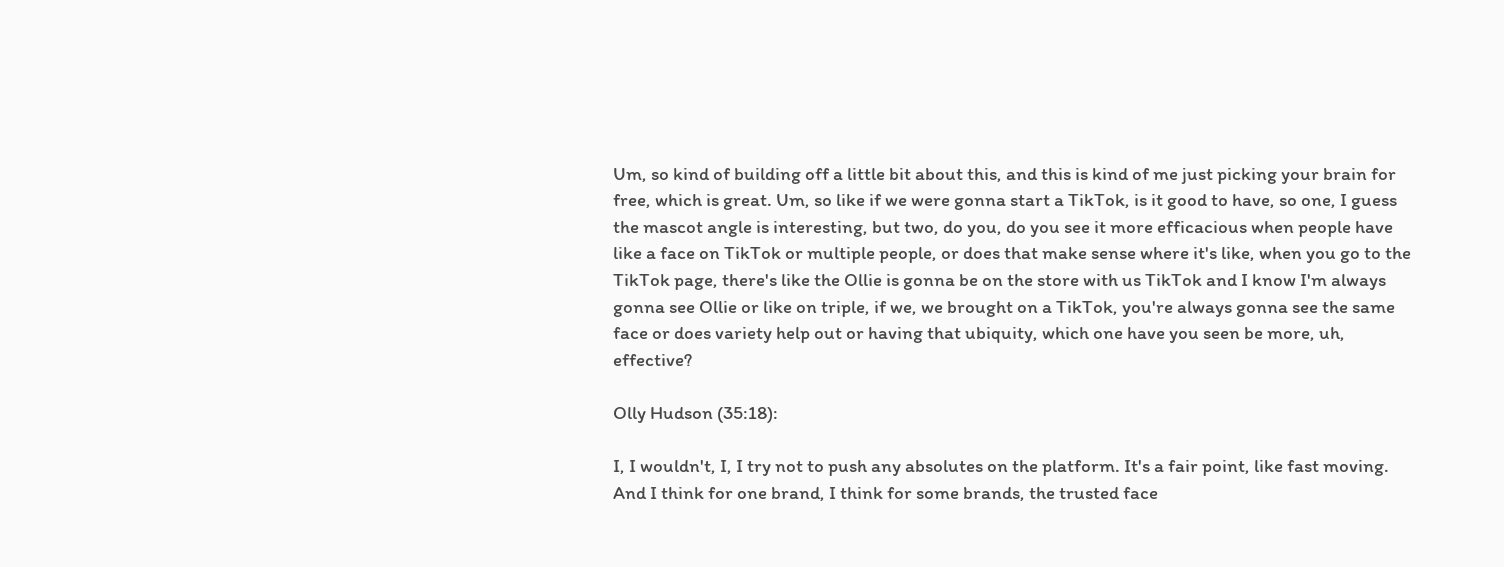Um, so kind of building off a little bit about this, and this is kind of me just picking your brain for free, which is great. Um, so like if we were gonna start a TikTok, is it good to have, so one, I guess the mascot angle is interesting, but two, do you, do you see it more efficacious when people have like a face on TikTok or multiple people, or does that make sense where it's like, when you go to the TikTok page, there's like the Ollie is gonna be on the store with us TikTok and I know I'm always gonna see Ollie or like on triple, if we, we brought on a TikTok, you're always gonna see the same face or does variety help out or having that ubiquity, which one have you seen be more, uh, effective?

Olly Hudson (35:18):

I, I wouldn't, I, I try not to push any absolutes on the platform. It's a fair point, like fast moving. And I think for one brand, I think for some brands, the trusted face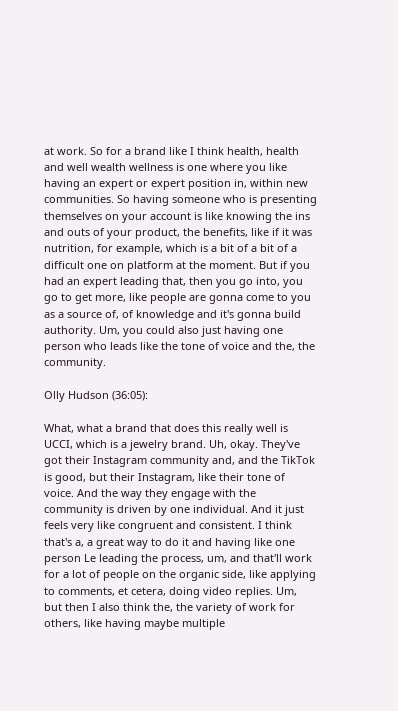at work. So for a brand like I think health, health and well wealth wellness is one where you like having an expert or expert position in, within new communities. So having someone who is presenting themselves on your account is like knowing the ins and outs of your product, the benefits, like if it was nutrition, for example, which is a bit of a bit of a difficult one on platform at the moment. But if you had an expert leading that, then you go into, you go to get more, like people are gonna come to you as a source of, of knowledge and it's gonna build authority. Um, you could also just having one person who leads like the tone of voice and the, the community.

Olly Hudson (36:05):

What, what a brand that does this really well is UCCI, which is a jewelry brand. Uh, okay. They've got their Instagram community and, and the TikTok is good, but their Instagram, like their tone of voice. And the way they engage with the community is driven by one individual. And it just feels very like congruent and consistent. I think that's a, a great way to do it and having like one person Le leading the process, um, and that'll work for a lot of people on the organic side, like applying to comments, et cetera, doing video replies. Um, but then I also think the, the variety of work for others, like having maybe multiple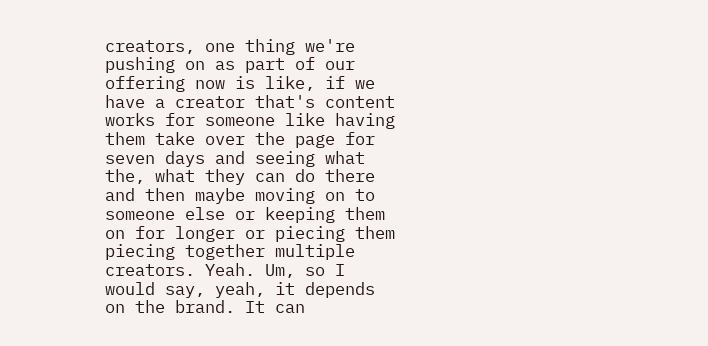creators, one thing we're pushing on as part of our offering now is like, if we have a creator that's content works for someone like having them take over the page for seven days and seeing what the, what they can do there and then maybe moving on to someone else or keeping them on for longer or piecing them piecing together multiple creators. Yeah. Um, so I would say, yeah, it depends on the brand. It can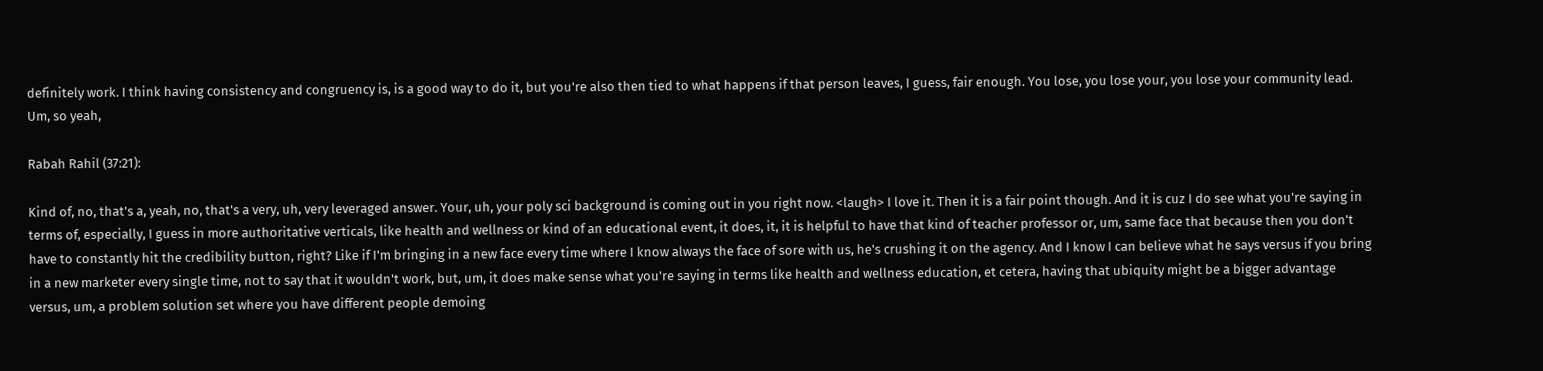definitely work. I think having consistency and congruency is, is a good way to do it, but you're also then tied to what happens if that person leaves, I guess, fair enough. You lose, you lose your, you lose your community lead. Um, so yeah,

Rabah Rahil (37:21):

Kind of, no, that's a, yeah, no, that's a very, uh, very leveraged answer. Your, uh, your poly sci background is coming out in you right now. <laugh> I love it. Then it is a fair point though. And it is cuz I do see what you're saying in terms of, especially, I guess in more authoritative verticals, like health and wellness or kind of an educational event, it does, it, it is helpful to have that kind of teacher professor or, um, same face that because then you don't have to constantly hit the credibility button, right? Like if I'm bringing in a new face every time where I know always the face of sore with us, he's crushing it on the agency. And I know I can believe what he says versus if you bring in a new marketer every single time, not to say that it wouldn't work, but, um, it does make sense what you're saying in terms like health and wellness education, et cetera, having that ubiquity might be a bigger advantage versus, um, a problem solution set where you have different people demoing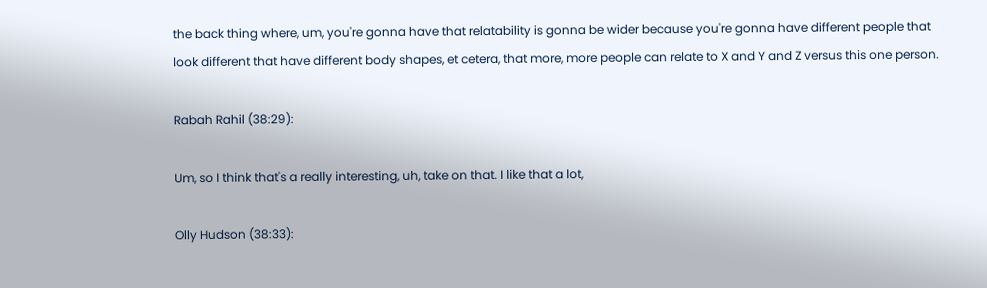the back thing where, um, you're gonna have that relatability is gonna be wider because you're gonna have different people that look different that have different body shapes, et cetera, that more, more people can relate to X and Y and Z versus this one person.

Rabah Rahil (38:29):

Um, so I think that's a really interesting, uh, take on that. I like that a lot,

Olly Hudson (38:33):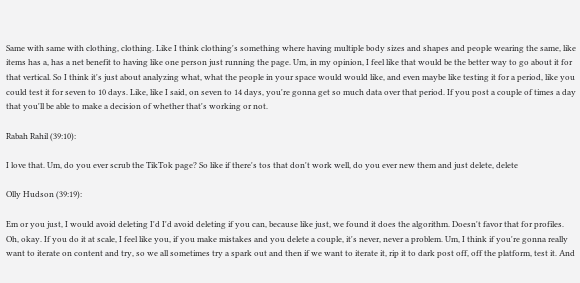Same with same with clothing, clothing. Like I think clothing's something where having multiple body sizes and shapes and people wearing the same, like items has a, has a net benefit to having like one person just running the page. Um, in my opinion, I feel like that would be the better way to go about it for that vertical. So I think it's just about analyzing what, what the people in your space would would like, and even maybe like testing it for a period, like you could test it for seven to 10 days. Like, like I said, on seven to 14 days, you're gonna get so much data over that period. If you post a couple of times a day that you'll be able to make a decision of whether that's working or not.

Rabah Rahil (39:10):

I love that. Um, do you ever scrub the TikTok page? So like if there's tos that don't work well, do you ever new them and just delete, delete

Olly Hudson (39:19):

Em or you just, I would avoid deleting I'd I'd avoid deleting if you can, because like just, we found it does the algorithm. Doesn't favor that for profiles. Oh, okay. If you do it at scale, I feel like you, if you make mistakes and you delete a couple, it's never, never a problem. Um, I think if you're gonna really want to iterate on content and try, so we all sometimes try a spark out and then if we want to iterate it, rip it to dark post off, off the platform, test it. And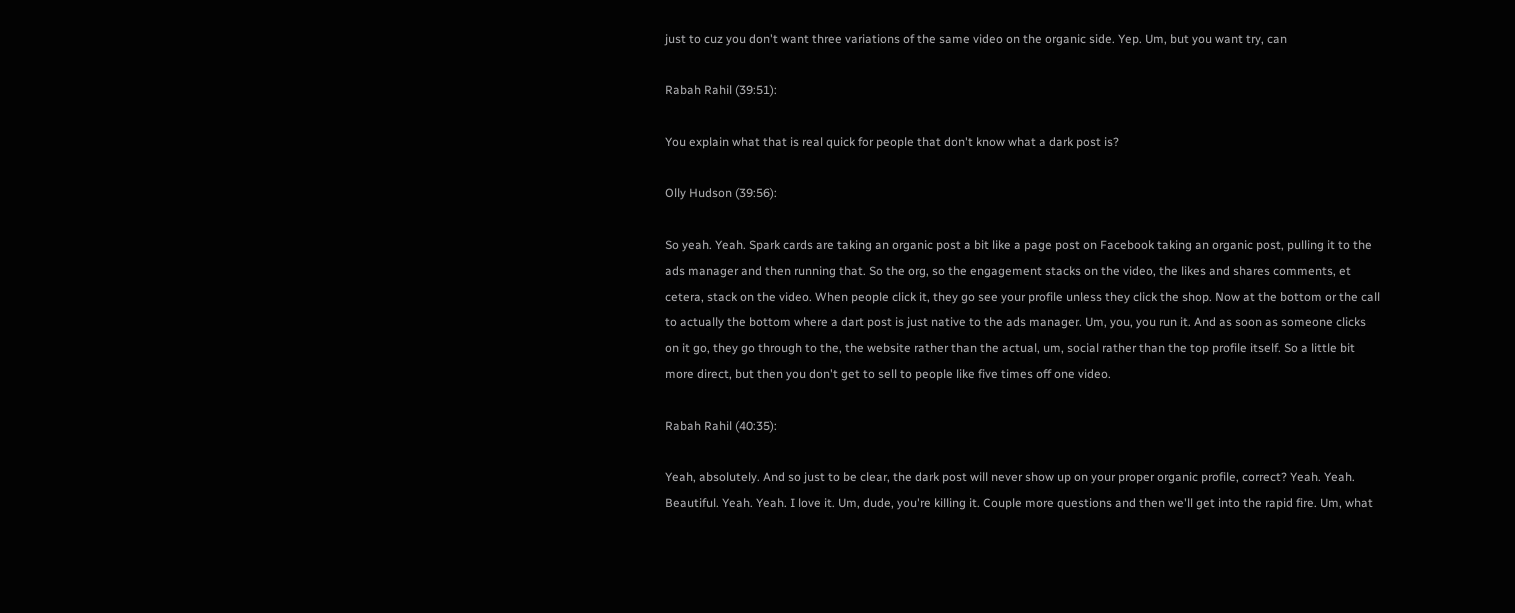just to cuz you don't want three variations of the same video on the organic side. Yep. Um, but you want try, can

Rabah Rahil (39:51):

You explain what that is real quick for people that don't know what a dark post is?

Olly Hudson (39:56):

So yeah. Yeah. Spark cards are taking an organic post a bit like a page post on Facebook taking an organic post, pulling it to the ads manager and then running that. So the org, so the engagement stacks on the video, the likes and shares comments, et cetera, stack on the video. When people click it, they go see your profile unless they click the shop. Now at the bottom or the call to actually the bottom where a dart post is just native to the ads manager. Um, you, you run it. And as soon as someone clicks on it go, they go through to the, the website rather than the actual, um, social rather than the top profile itself. So a little bit more direct, but then you don't get to sell to people like five times off one video.

Rabah Rahil (40:35):

Yeah, absolutely. And so just to be clear, the dark post will never show up on your proper organic profile, correct? Yeah. Yeah. Beautiful. Yeah. Yeah. I love it. Um, dude, you're killing it. Couple more questions and then we'll get into the rapid fire. Um, what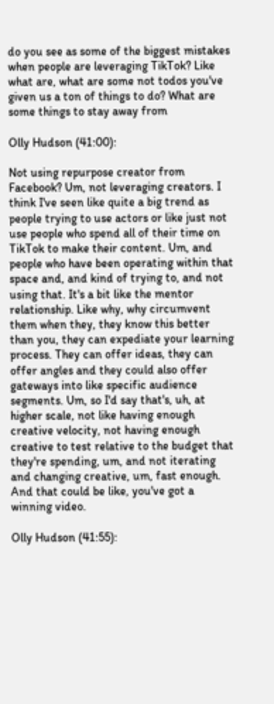do you see as some of the biggest mistakes when people are leveraging TikTok? Like what are, what are some not todos you've given us a ton of things to do? What are some things to stay away from

Olly Hudson (41:00):

Not using repurpose creator from Facebook? Um, not leveraging creators. I think I've seen like quite a big trend as people trying to use actors or like just not use people who spend all of their time on TikTok to make their content. Um, and people who have been operating within that space and, and kind of trying to, and not using that. It's a bit like the mentor relationship. Like why, why circumvent them when they, they know this better than you, they can expediate your learning process. They can offer ideas, they can offer angles and they could also offer gateways into like specific audience segments. Um, so I'd say that's, uh, at higher scale, not like having enough creative velocity, not having enough creative to test relative to the budget that they're spending, um, and not iterating and changing creative, um, fast enough. And that could be like, you've got a winning video.

Olly Hudson (41:55):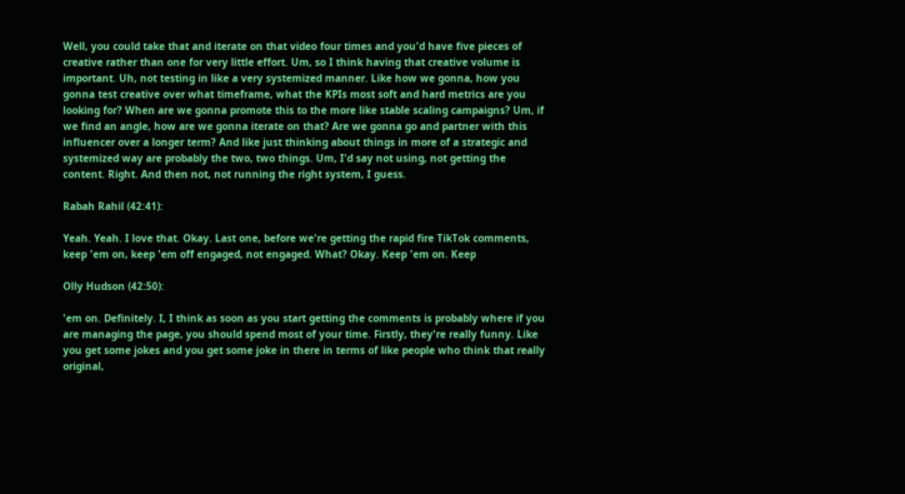Well, you could take that and iterate on that video four times and you'd have five pieces of creative rather than one for very little effort. Um, so I think having that creative volume is important. Uh, not testing in like a very systemized manner. Like how we gonna, how you gonna test creative over what timeframe, what the KPIs most soft and hard metrics are you looking for? When are we gonna promote this to the more like stable scaling campaigns? Um, if we find an angle, how are we gonna iterate on that? Are we gonna go and partner with this influencer over a longer term? And like just thinking about things in more of a strategic and systemized way are probably the two, two things. Um, I'd say not using, not getting the content. Right. And then not, not running the right system, I guess.

Rabah Rahil (42:41):

Yeah. Yeah. I love that. Okay. Last one, before we're getting the rapid fire TikTok comments, keep 'em on, keep 'em off engaged, not engaged. What? Okay. Keep 'em on. Keep

Olly Hudson (42:50):

'em on. Definitely. I, I think as soon as you start getting the comments is probably where if you are managing the page, you should spend most of your time. Firstly, they're really funny. Like you get some jokes and you get some joke in there in terms of like people who think that really original,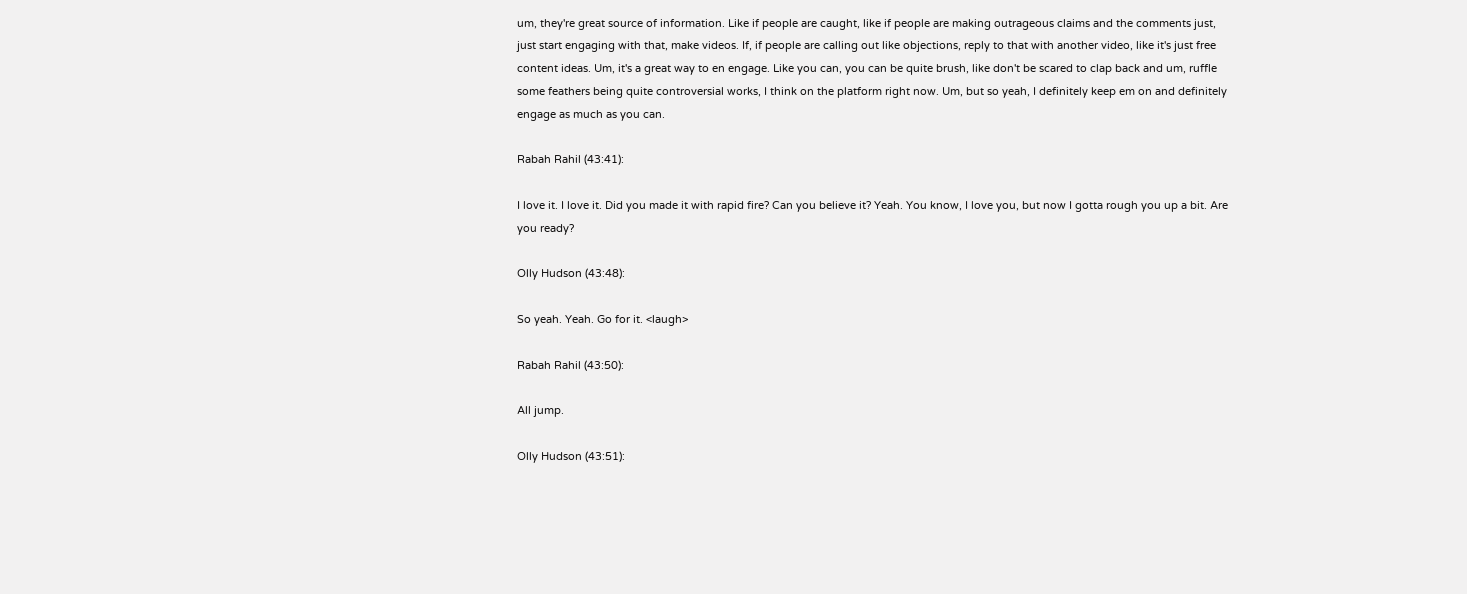um, they're great source of information. Like if people are caught, like if people are making outrageous claims and the comments just, just start engaging with that, make videos. If, if people are calling out like objections, reply to that with another video, like it's just free content ideas. Um, it's a great way to en engage. Like you can, you can be quite brush, like don't be scared to clap back and um, ruffle some feathers being quite controversial works, I think on the platform right now. Um, but so yeah, I definitely keep em on and definitely engage as much as you can.

Rabah Rahil (43:41):

I love it. I love it. Did you made it with rapid fire? Can you believe it? Yeah. You know, I love you, but now I gotta rough you up a bit. Are you ready?

Olly Hudson (43:48):

So yeah. Yeah. Go for it. <laugh>

Rabah Rahil (43:50):

All jump.

Olly Hudson (43:51):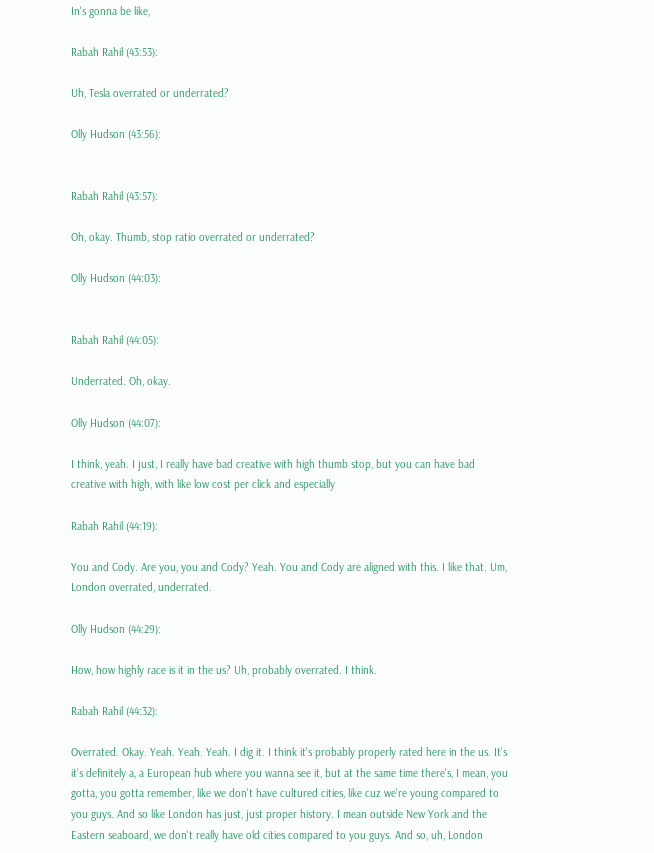In's gonna be like,

Rabah Rahil (43:53):

Uh, Tesla overrated or underrated?

Olly Hudson (43:56):


Rabah Rahil (43:57):

Oh, okay. Thumb, stop ratio overrated or underrated?

Olly Hudson (44:03):


Rabah Rahil (44:05):

Underrated. Oh, okay.

Olly Hudson (44:07):

I think, yeah. I just, I really have bad creative with high thumb stop, but you can have bad creative with high, with like low cost per click and especially

Rabah Rahil (44:19):

You and Cody. Are you, you and Cody? Yeah. You and Cody are aligned with this. I like that. Um, London overrated, underrated.

Olly Hudson (44:29):

How, how highly race is it in the us? Uh, probably overrated. I think.

Rabah Rahil (44:32):

Overrated. Okay. Yeah. Yeah. Yeah. I dig it. I think it's probably properly rated here in the us. It's it's definitely a, a European hub where you wanna see it, but at the same time there's, I mean, you gotta, you gotta remember, like we don't have cultured cities, like cuz we're young compared to you guys. And so like London has just, just proper history. I mean outside New York and the Eastern seaboard, we don't really have old cities compared to you guys. And so, uh, London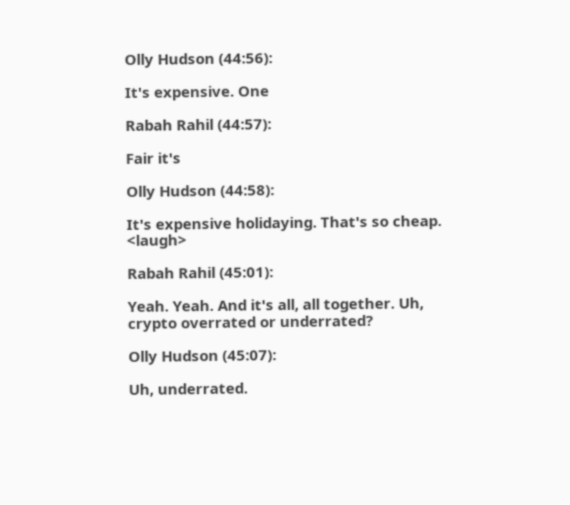Olly Hudson (44:56):

It's expensive. One

Rabah Rahil (44:57):

Fair it's

Olly Hudson (44:58):

It's expensive holidaying. That's so cheap. <laugh>

Rabah Rahil (45:01):

Yeah. Yeah. And it's all, all together. Uh, crypto overrated or underrated?

Olly Hudson (45:07):

Uh, underrated.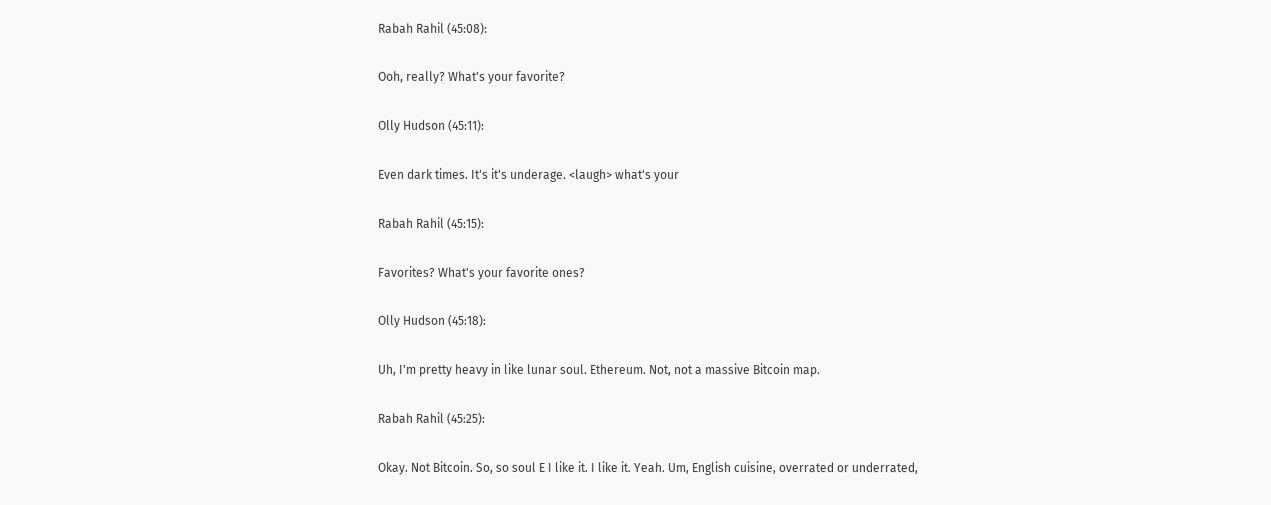Rabah Rahil (45:08):

Ooh, really? What's your favorite?

Olly Hudson (45:11):

Even dark times. It's it's underage. <laugh> what's your

Rabah Rahil (45:15):

Favorites? What's your favorite ones?

Olly Hudson (45:18):

Uh, I'm pretty heavy in like lunar soul. Ethereum. Not, not a massive Bitcoin map.

Rabah Rahil (45:25):

Okay. Not Bitcoin. So, so soul E I like it. I like it. Yeah. Um, English cuisine, overrated or underrated,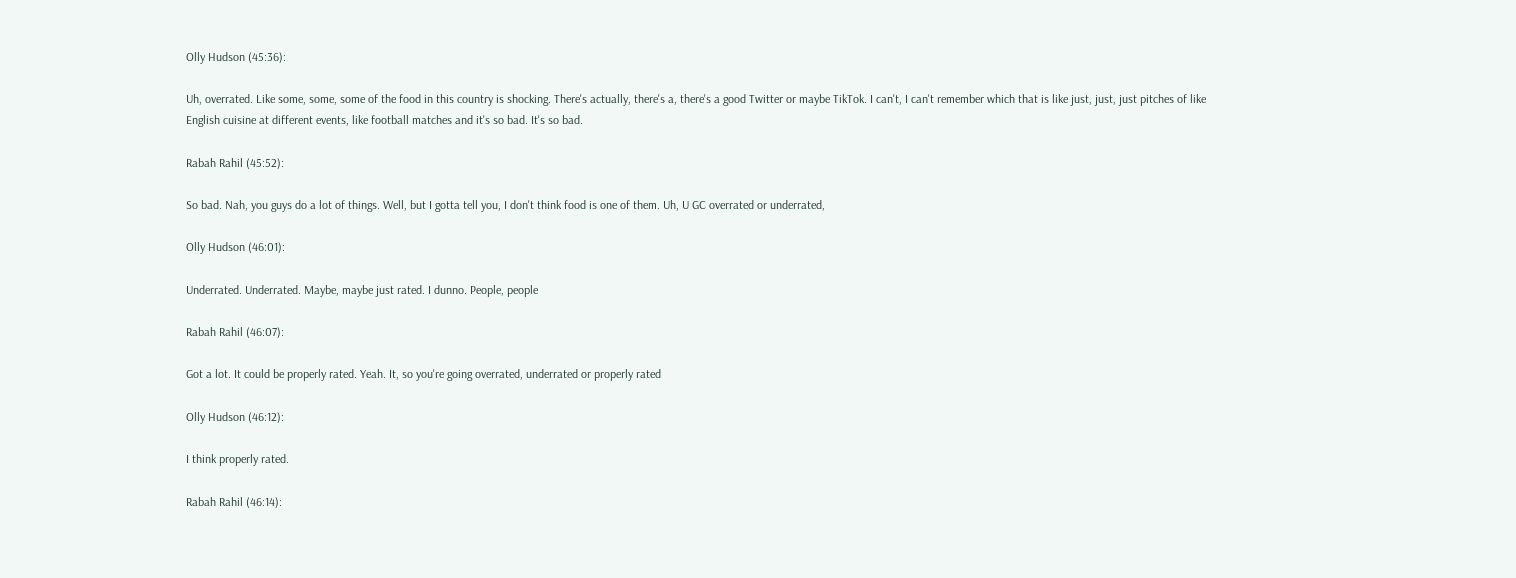Olly Hudson (45:36):

Uh, overrated. Like some, some, some of the food in this country is shocking. There's actually, there's a, there's a good Twitter or maybe TikTok. I can't, I can't remember which that is like just, just, just pitches of like English cuisine at different events, like football matches and it's so bad. It's so bad.

Rabah Rahil (45:52):

So bad. Nah, you guys do a lot of things. Well, but I gotta tell you, I don't think food is one of them. Uh, U GC overrated or underrated,

Olly Hudson (46:01):

Underrated. Underrated. Maybe, maybe just rated. I dunno. People, people

Rabah Rahil (46:07):

Got a lot. It could be properly rated. Yeah. It, so you're going overrated, underrated or properly rated

Olly Hudson (46:12):

I think properly rated.

Rabah Rahil (46:14):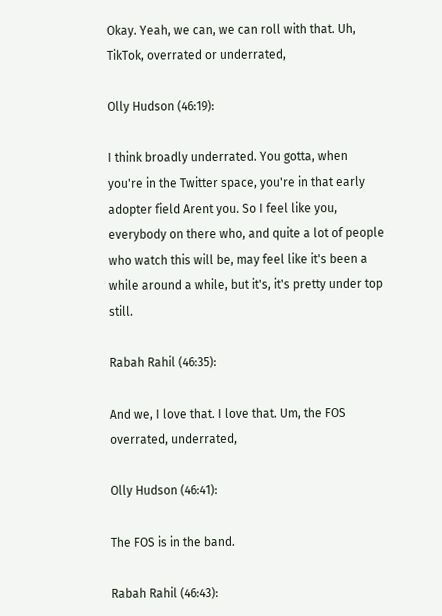Okay. Yeah, we can, we can roll with that. Uh, TikTok, overrated or underrated,

Olly Hudson (46:19):

I think broadly underrated. You gotta, when you're in the Twitter space, you're in that early adopter field Arent you. So I feel like you, everybody on there who, and quite a lot of people who watch this will be, may feel like it's been a while around a while, but it's, it's pretty under top still.

Rabah Rahil (46:35):

And we, I love that. I love that. Um, the FOS overrated, underrated,

Olly Hudson (46:41):

The FOS is in the band.

Rabah Rahil (46:43):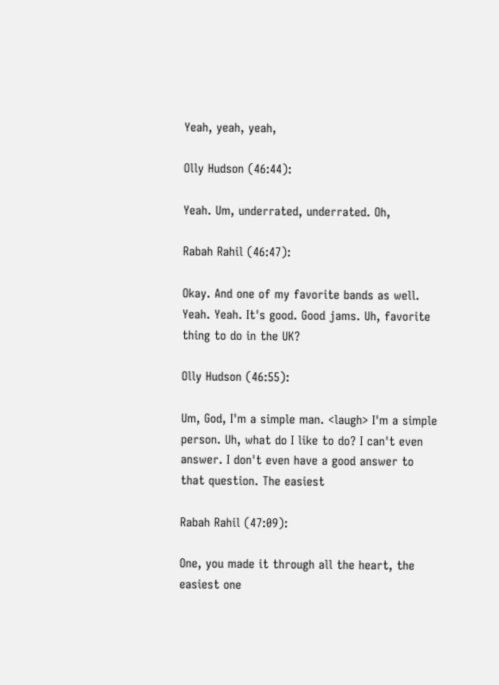Yeah, yeah, yeah,

Olly Hudson (46:44):

Yeah. Um, underrated, underrated. Oh,

Rabah Rahil (46:47):

Okay. And one of my favorite bands as well. Yeah. Yeah. It's good. Good jams. Uh, favorite thing to do in the UK?

Olly Hudson (46:55):

Um, God, I'm a simple man. <laugh> I'm a simple person. Uh, what do I like to do? I can't even answer. I don't even have a good answer to that question. The easiest

Rabah Rahil (47:09):

One, you made it through all the heart, the easiest one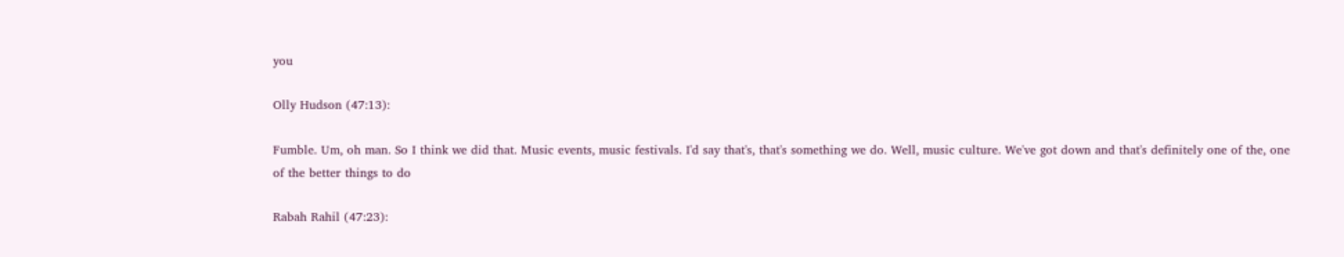you

Olly Hudson (47:13):

Fumble. Um, oh man. So I think we did that. Music events, music festivals. I'd say that's, that's something we do. Well, music culture. We've got down and that's definitely one of the, one of the better things to do

Rabah Rahil (47:23):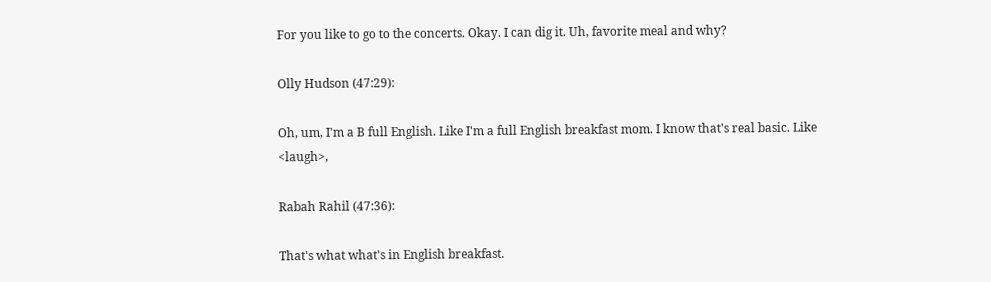For you like to go to the concerts. Okay. I can dig it. Uh, favorite meal and why?

Olly Hudson (47:29):

Oh, um, I'm a B full English. Like I'm a full English breakfast mom. I know that's real basic. Like <laugh>,

Rabah Rahil (47:36):

That's what what's in English breakfast.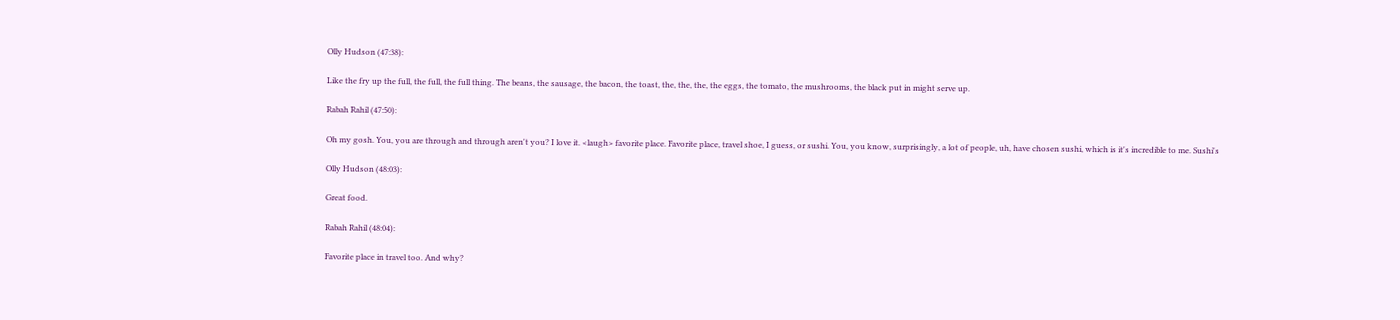Olly Hudson (47:38):

Like the fry up the full, the full, the full thing. The beans, the sausage, the bacon, the toast, the, the, the, the eggs, the tomato, the mushrooms, the black put in might serve up.

Rabah Rahil (47:50):

Oh my gosh. You, you are through and through aren't you? I love it. <laugh> favorite place. Favorite place, travel shoe, I guess, or sushi. You, you know, surprisingly, a lot of people, uh, have chosen sushi, which is it's incredible to me. Sushi's

Olly Hudson (48:03):

Great food.

Rabah Rahil (48:04):

Favorite place in travel too. And why?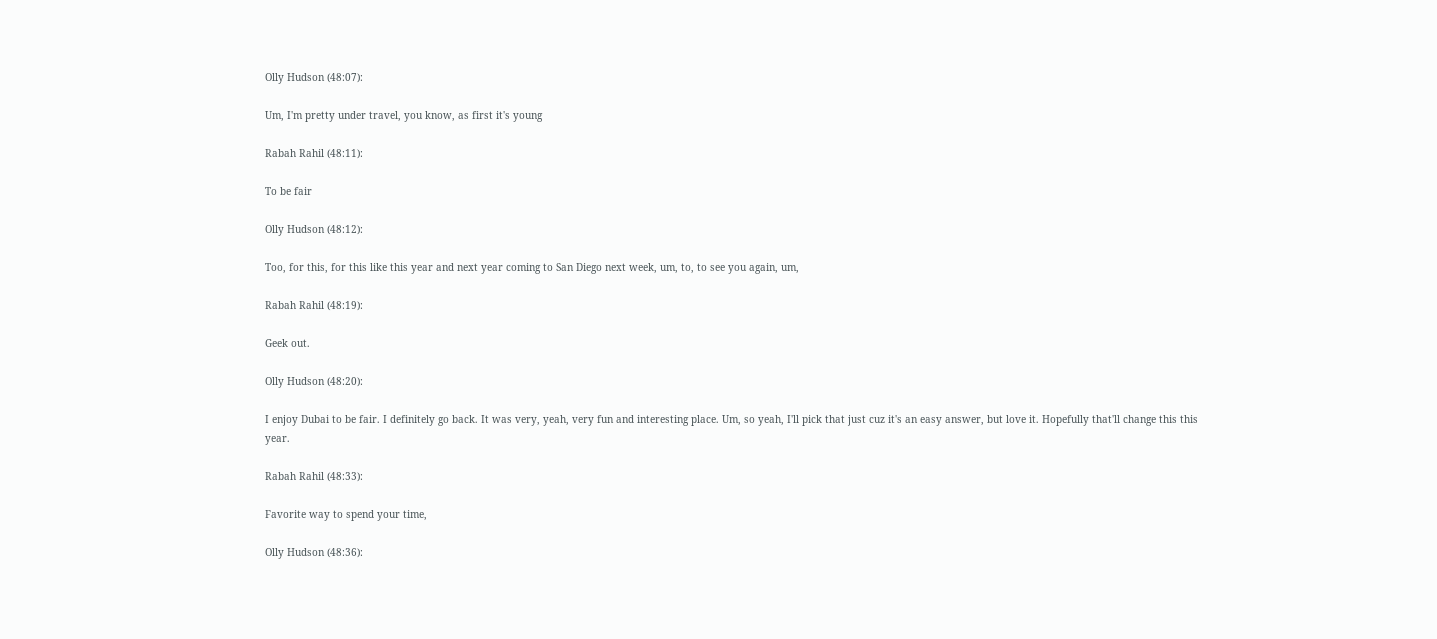Olly Hudson (48:07):

Um, I'm pretty under travel, you know, as first it's young

Rabah Rahil (48:11):

To be fair

Olly Hudson (48:12):

Too, for this, for this like this year and next year coming to San Diego next week, um, to, to see you again, um,

Rabah Rahil (48:19):

Geek out.

Olly Hudson (48:20):

I enjoy Dubai to be fair. I definitely go back. It was very, yeah, very fun and interesting place. Um, so yeah, I'll pick that just cuz it's an easy answer, but love it. Hopefully that'll change this this year.

Rabah Rahil (48:33):

Favorite way to spend your time,

Olly Hudson (48:36):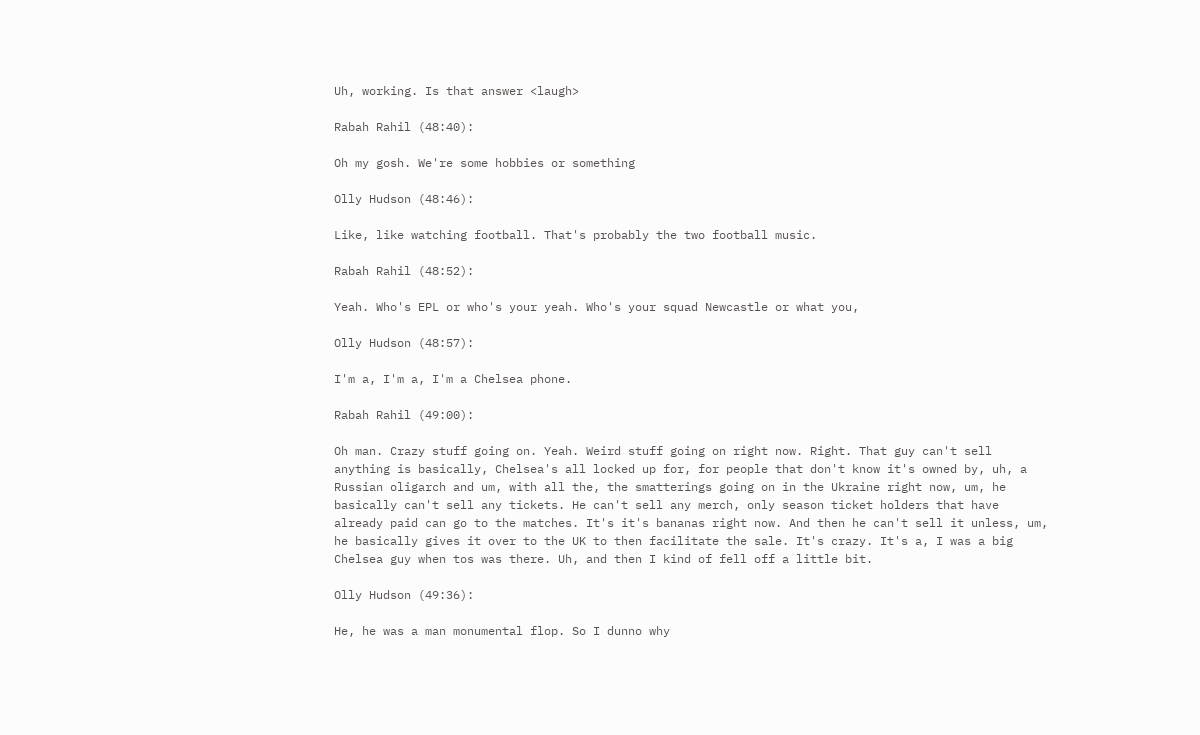Uh, working. Is that answer <laugh>

Rabah Rahil (48:40):

Oh my gosh. We're some hobbies or something

Olly Hudson (48:46):

Like, like watching football. That's probably the two football music.

Rabah Rahil (48:52):

Yeah. Who's EPL or who's your yeah. Who's your squad Newcastle or what you,

Olly Hudson (48:57):

I'm a, I'm a, I'm a Chelsea phone.

Rabah Rahil (49:00):

Oh man. Crazy stuff going on. Yeah. Weird stuff going on right now. Right. That guy can't sell anything is basically, Chelsea's all locked up for, for people that don't know it's owned by, uh, a Russian oligarch and um, with all the, the smatterings going on in the Ukraine right now, um, he basically can't sell any tickets. He can't sell any merch, only season ticket holders that have already paid can go to the matches. It's it's bananas right now. And then he can't sell it unless, um, he basically gives it over to the UK to then facilitate the sale. It's crazy. It's a, I was a big Chelsea guy when tos was there. Uh, and then I kind of fell off a little bit.

Olly Hudson (49:36):

He, he was a man monumental flop. So I dunno why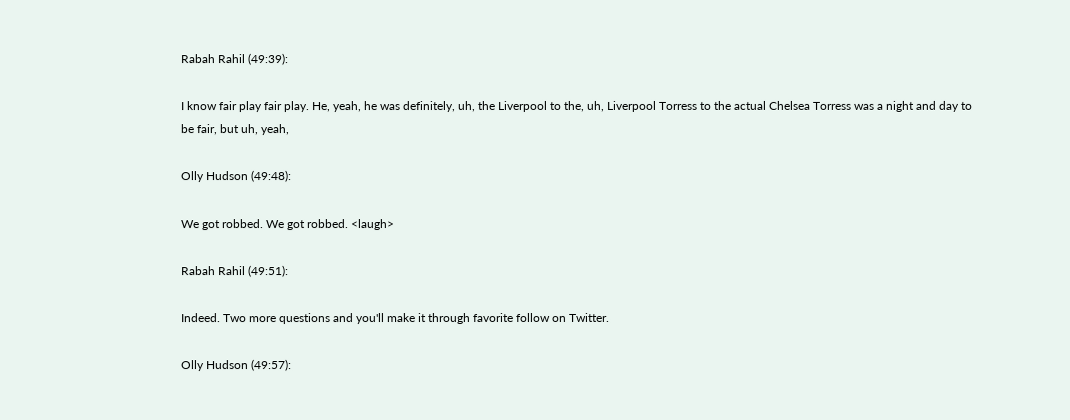Rabah Rahil (49:39):

I know fair play fair play. He, yeah, he was definitely, uh, the Liverpool to the, uh, Liverpool Torress to the actual Chelsea Torress was a night and day to be fair, but uh, yeah,

Olly Hudson (49:48):

We got robbed. We got robbed. <laugh>

Rabah Rahil (49:51):

Indeed. Two more questions and you'll make it through favorite follow on Twitter.

Olly Hudson (49:57):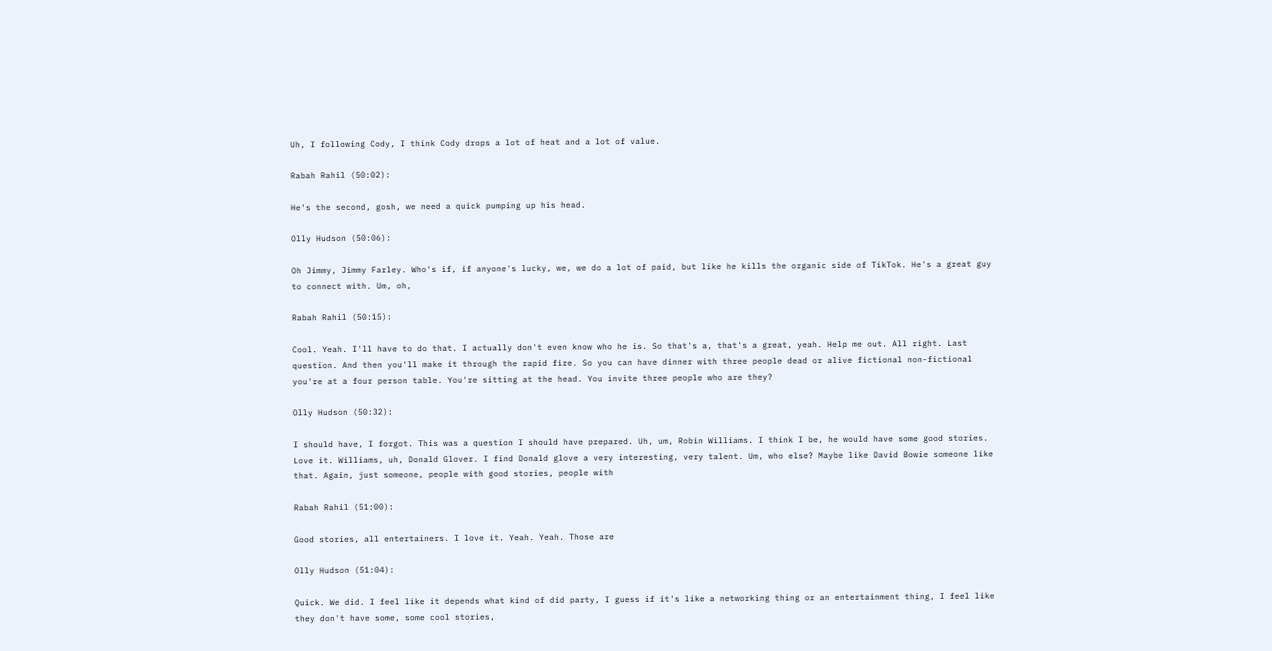Uh, I following Cody, I think Cody drops a lot of heat and a lot of value.

Rabah Rahil (50:02):

He's the second, gosh, we need a quick pumping up his head.

Olly Hudson (50:06):

Oh Jimmy, Jimmy Farley. Who's if, if anyone's lucky, we, we do a lot of paid, but like he kills the organic side of TikTok. He's a great guy to connect with. Um, oh,

Rabah Rahil (50:15):

Cool. Yeah. I'll have to do that. I actually don't even know who he is. So that's a, that's a great, yeah. Help me out. All right. Last question. And then you'll make it through the rapid fire. So you can have dinner with three people dead or alive fictional non-fictional you're at a four person table. You're sitting at the head. You invite three people who are they?

Olly Hudson (50:32):

I should have, I forgot. This was a question I should have prepared. Uh, um, Robin Williams. I think I be, he would have some good stories. Love it. Williams, uh, Donald Glover. I find Donald glove a very interesting, very talent. Um, who else? Maybe like David Bowie someone like that. Again, just someone, people with good stories, people with

Rabah Rahil (51:00):

Good stories, all entertainers. I love it. Yeah. Yeah. Those are

Olly Hudson (51:04):

Quick. We did. I feel like it depends what kind of did party, I guess if it's like a networking thing or an entertainment thing, I feel like they don't have some, some cool stories,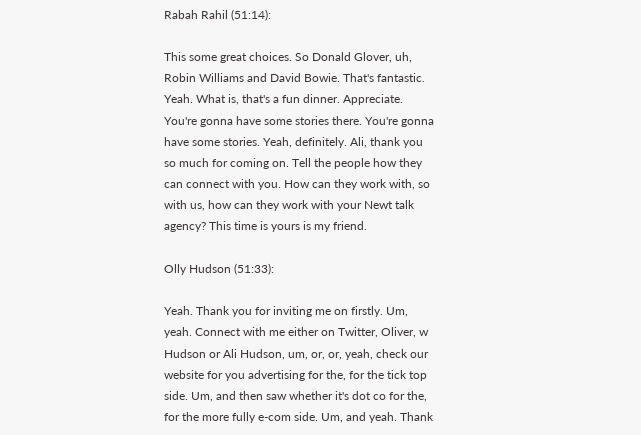Rabah Rahil (51:14):

This some great choices. So Donald Glover, uh, Robin Williams and David Bowie. That's fantastic. Yeah. What is, that's a fun dinner. Appreciate. You're gonna have some stories there. You're gonna have some stories. Yeah, definitely. Ali, thank you so much for coming on. Tell the people how they can connect with you. How can they work with, so with us, how can they work with your Newt talk agency? This time is yours is my friend.

Olly Hudson (51:33):

Yeah. Thank you for inviting me on firstly. Um, yeah. Connect with me either on Twitter, Oliver, w Hudson or Ali Hudson, um, or, or, yeah, check our website for you advertising for the, for the tick top side. Um, and then saw whether it's dot co for the, for the more fully e-com side. Um, and yeah. Thank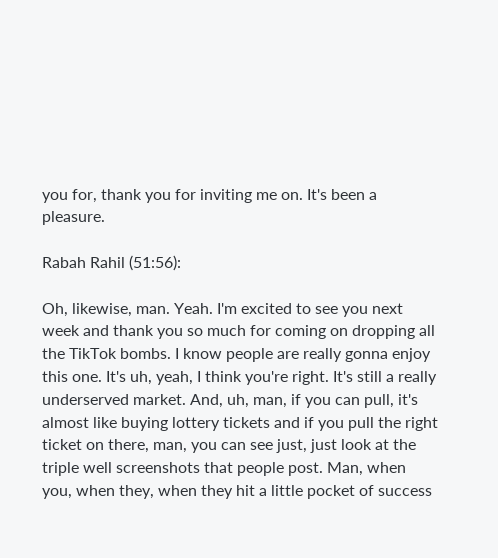you for, thank you for inviting me on. It's been a pleasure.

Rabah Rahil (51:56):

Oh, likewise, man. Yeah. I'm excited to see you next week and thank you so much for coming on dropping all the TikTok bombs. I know people are really gonna enjoy this one. It's uh, yeah, I think you're right. It's still a really underserved market. And, uh, man, if you can pull, it's almost like buying lottery tickets and if you pull the right ticket on there, man, you can see just, just look at the triple well screenshots that people post. Man, when you, when they, when they hit a little pocket of success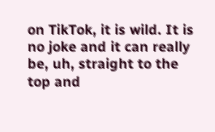on TikTok, it is wild. It is no joke and it can really be, uh, straight to the top and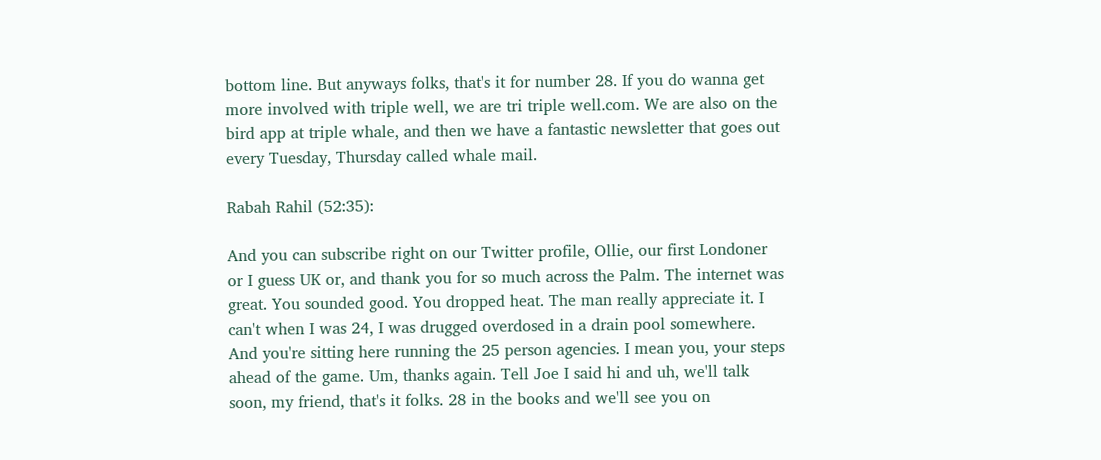bottom line. But anyways folks, that's it for number 28. If you do wanna get more involved with triple well, we are tri triple well.com. We are also on the bird app at triple whale, and then we have a fantastic newsletter that goes out every Tuesday, Thursday called whale mail.

Rabah Rahil (52:35):

And you can subscribe right on our Twitter profile, Ollie, our first Londoner or I guess UK or, and thank you for so much across the Palm. The internet was great. You sounded good. You dropped heat. The man really appreciate it. I can't when I was 24, I was drugged overdosed in a drain pool somewhere. And you're sitting here running the 25 person agencies. I mean you, your steps ahead of the game. Um, thanks again. Tell Joe I said hi and uh, we'll talk soon, my friend, that's it folks. 28 in the books and we'll see you on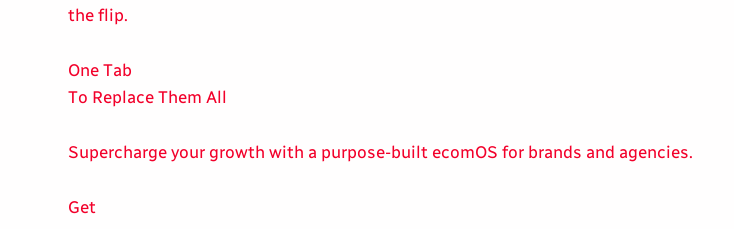the flip.

One Tab
To Replace Them All

Supercharge your growth with a purpose-built ecomOS for brands and agencies.

Get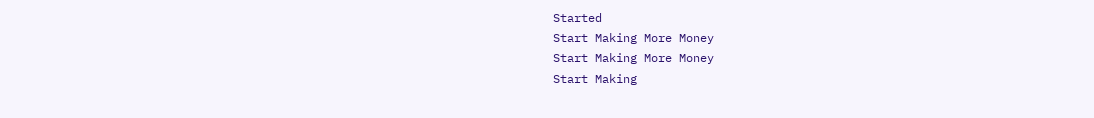Started
Start Making More Money
Start Making More Money
Start Making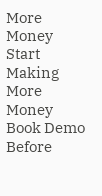More Money
Start Making More Money
Book Demo
Before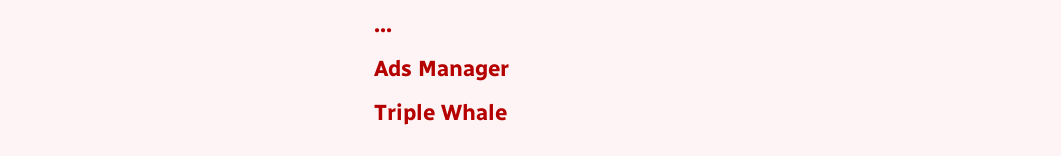...
Ads Manager
Triple Whale